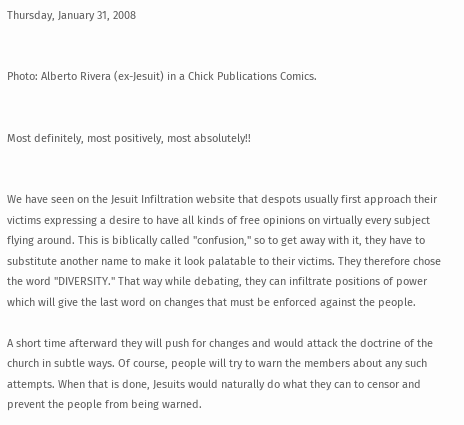Thursday, January 31, 2008


Photo: Alberto Rivera (ex-Jesuit) in a Chick Publications Comics.


Most definitely, most positively, most absolutely!!


We have seen on the Jesuit Infiltration website that despots usually first approach their victims expressing a desire to have all kinds of free opinions on virtually every subject flying around. This is biblically called "confusion," so to get away with it, they have to substitute another name to make it look palatable to their victims. They therefore chose the word "DIVERSITY." That way while debating, they can infiltrate positions of power which will give the last word on changes that must be enforced against the people.

A short time afterward they will push for changes and would attack the doctrine of the church in subtle ways. Of course, people will try to warn the members about any such attempts. When that is done, Jesuits would naturally do what they can to censor and prevent the people from being warned.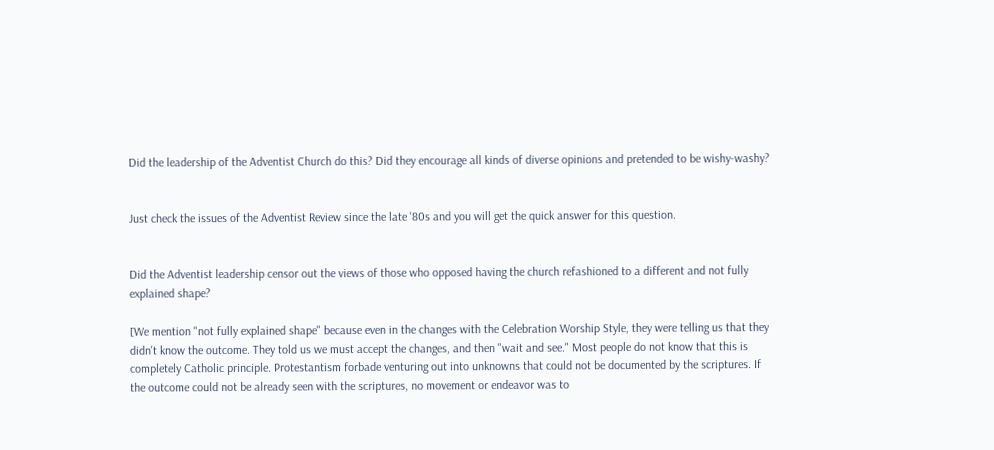Did the leadership of the Adventist Church do this? Did they encourage all kinds of diverse opinions and pretended to be wishy-washy?


Just check the issues of the Adventist Review since the late '80s and you will get the quick answer for this question.


Did the Adventist leadership censor out the views of those who opposed having the church refashioned to a different and not fully explained shape?

[We mention "not fully explained shape" because even in the changes with the Celebration Worship Style, they were telling us that they didn't know the outcome. They told us we must accept the changes, and then "wait and see." Most people do not know that this is completely Catholic principle. Protestantism forbade venturing out into unknowns that could not be documented by the scriptures. If the outcome could not be already seen with the scriptures, no movement or endeavor was to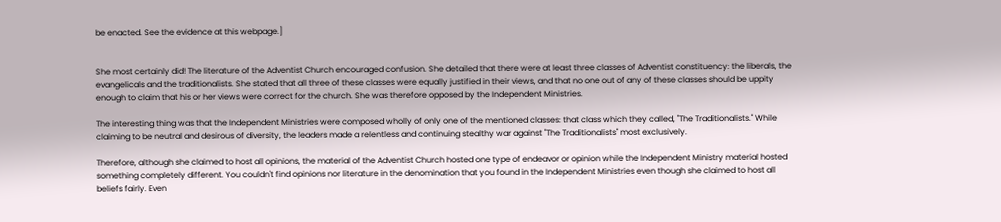be enacted. See the evidence at this webpage.]


She most certainly did! The literature of the Adventist Church encouraged confusion. She detailed that there were at least three classes of Adventist constituency: the liberals, the evangelicals and the traditionalists. She stated that all three of these classes were equally justified in their views, and that no one out of any of these classes should be uppity enough to claim that his or her views were correct for the church. She was therefore opposed by the Independent Ministries.

The interesting thing was that the Independent Ministries were composed wholly of only one of the mentioned classes: that class which they called, "The Traditionalists." While claiming to be neutral and desirous of diversity, the leaders made a relentless and continuing stealthy war against "The Traditionalists" most exclusively.

Therefore, although she claimed to host all opinions, the material of the Adventist Church hosted one type of endeavor or opinion while the Independent Ministry material hosted something completely different. You couldn't find opinions nor literature in the denomination that you found in the Independent Ministries even though she claimed to host all beliefs fairly. Even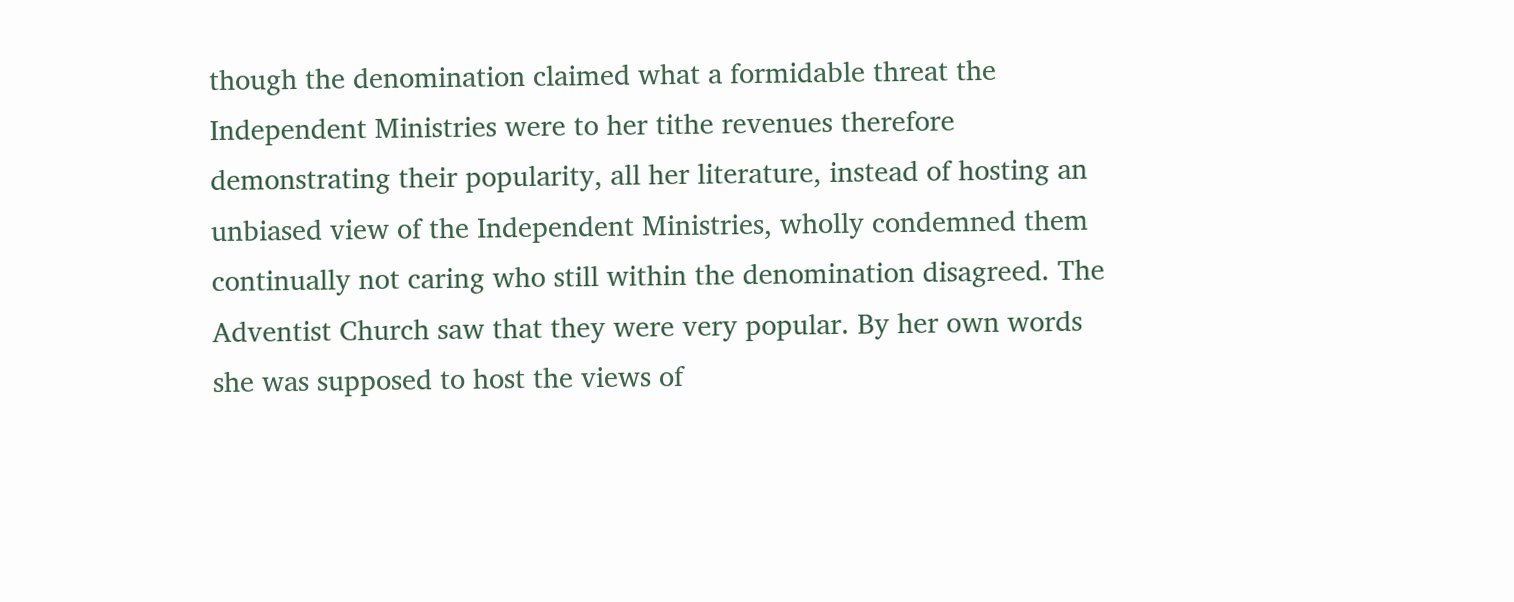though the denomination claimed what a formidable threat the Independent Ministries were to her tithe revenues therefore demonstrating their popularity, all her literature, instead of hosting an unbiased view of the Independent Ministries, wholly condemned them continually not caring who still within the denomination disagreed. The Adventist Church saw that they were very popular. By her own words she was supposed to host the views of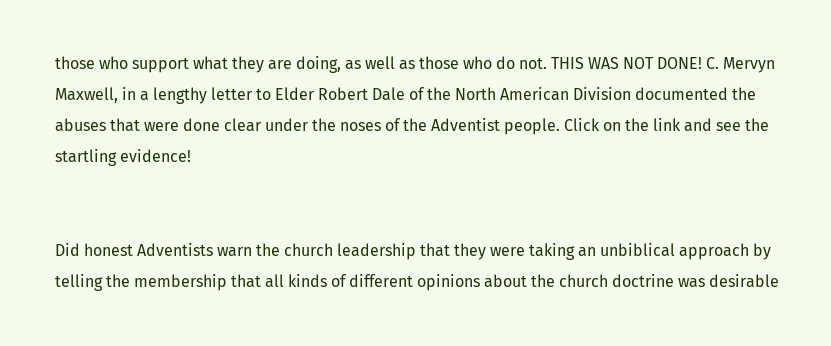those who support what they are doing, as well as those who do not. THIS WAS NOT DONE! C. Mervyn Maxwell, in a lengthy letter to Elder Robert Dale of the North American Division documented the abuses that were done clear under the noses of the Adventist people. Click on the link and see the startling evidence!


Did honest Adventists warn the church leadership that they were taking an unbiblical approach by telling the membership that all kinds of different opinions about the church doctrine was desirable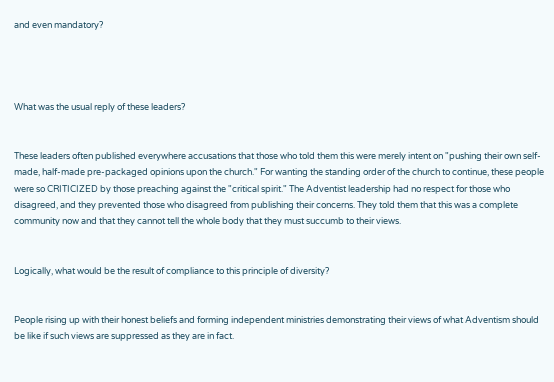and even mandatory?




What was the usual reply of these leaders?


These leaders often published everywhere accusations that those who told them this were merely intent on "pushing their own self-made, half-made pre-packaged opinions upon the church." For wanting the standing order of the church to continue, these people were so CRITICIZED by those preaching against the "critical spirit." The Adventist leadership had no respect for those who disagreed, and they prevented those who disagreed from publishing their concerns. They told them that this was a complete community now and that they cannot tell the whole body that they must succumb to their views.


Logically, what would be the result of compliance to this principle of diversity?


People rising up with their honest beliefs and forming independent ministries demonstrating their views of what Adventism should be like if such views are suppressed as they are in fact.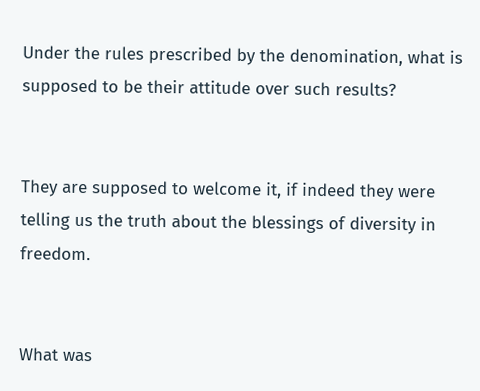Under the rules prescribed by the denomination, what is supposed to be their attitude over such results?


They are supposed to welcome it, if indeed they were telling us the truth about the blessings of diversity in freedom.


What was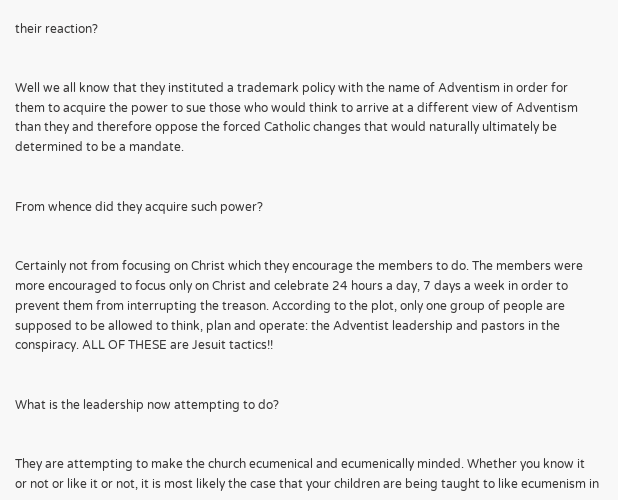their reaction?


Well we all know that they instituted a trademark policy with the name of Adventism in order for them to acquire the power to sue those who would think to arrive at a different view of Adventism than they and therefore oppose the forced Catholic changes that would naturally ultimately be determined to be a mandate.


From whence did they acquire such power?


Certainly not from focusing on Christ which they encourage the members to do. The members were more encouraged to focus only on Christ and celebrate 24 hours a day, 7 days a week in order to prevent them from interrupting the treason. According to the plot, only one group of people are supposed to be allowed to think, plan and operate: the Adventist leadership and pastors in the conspiracy. ALL OF THESE are Jesuit tactics!!


What is the leadership now attempting to do?


They are attempting to make the church ecumenical and ecumenically minded. Whether you know it or not or like it or not, it is most likely the case that your children are being taught to like ecumenism in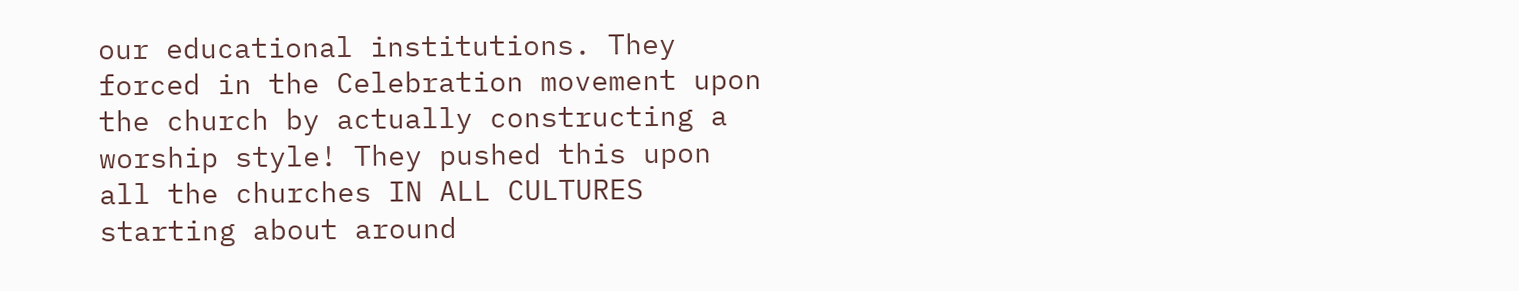our educational institutions. They forced in the Celebration movement upon the church by actually constructing a worship style! They pushed this upon all the churches IN ALL CULTURES starting about around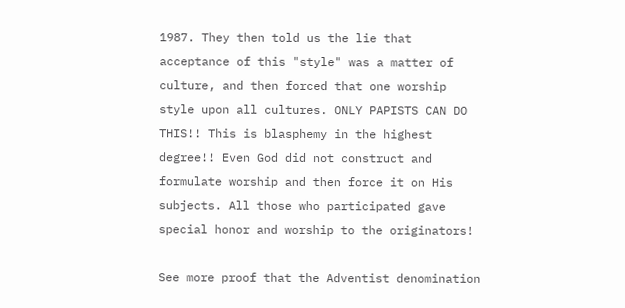1987. They then told us the lie that acceptance of this "style" was a matter of culture, and then forced that one worship style upon all cultures. ONLY PAPISTS CAN DO THIS!! This is blasphemy in the highest degree!! Even God did not construct and formulate worship and then force it on His subjects. All those who participated gave special honor and worship to the originators!

See more proof that the Adventist denomination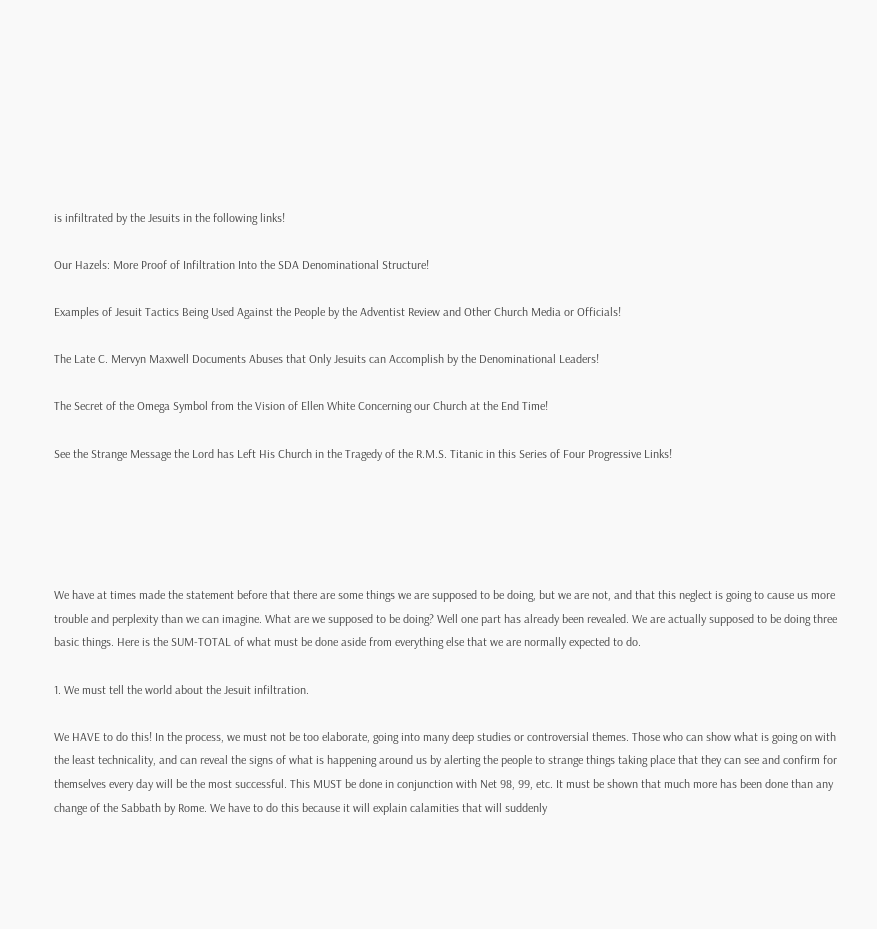is infiltrated by the Jesuits in the following links!

Our Hazels: More Proof of Infiltration Into the SDA Denominational Structure!

Examples of Jesuit Tactics Being Used Against the People by the Adventist Review and Other Church Media or Officials!

The Late C. Mervyn Maxwell Documents Abuses that Only Jesuits can Accomplish by the Denominational Leaders!

The Secret of the Omega Symbol from the Vision of Ellen White Concerning our Church at the End Time!

See the Strange Message the Lord has Left His Church in the Tragedy of the R.M.S. Titanic in this Series of Four Progressive Links!





We have at times made the statement before that there are some things we are supposed to be doing, but we are not, and that this neglect is going to cause us more trouble and perplexity than we can imagine. What are we supposed to be doing? Well one part has already been revealed. We are actually supposed to be doing three basic things. Here is the SUM-TOTAL of what must be done aside from everything else that we are normally expected to do.

1. We must tell the world about the Jesuit infiltration.

We HAVE to do this! In the process, we must not be too elaborate, going into many deep studies or controversial themes. Those who can show what is going on with the least technicality, and can reveal the signs of what is happening around us by alerting the people to strange things taking place that they can see and confirm for themselves every day will be the most successful. This MUST be done in conjunction with Net 98, 99, etc. It must be shown that much more has been done than any change of the Sabbath by Rome. We have to do this because it will explain calamities that will suddenly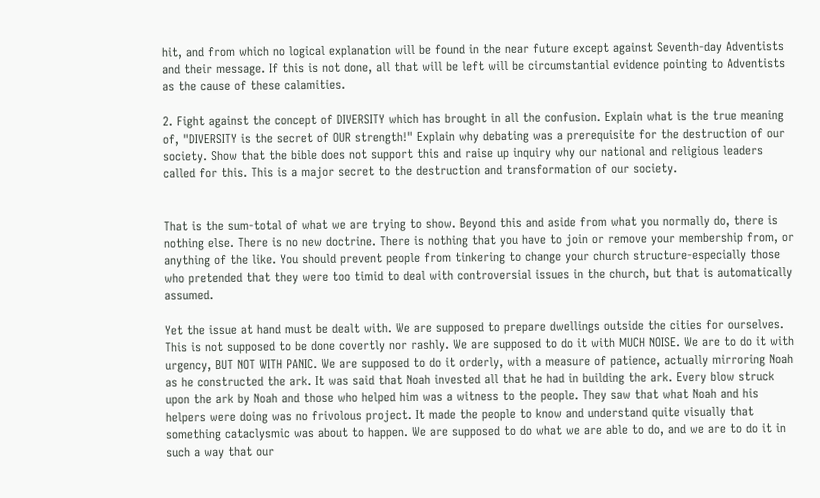hit, and from which no logical explanation will be found in the near future except against Seventh-day Adventists and their message. If this is not done, all that will be left will be circumstantial evidence pointing to Adventists as the cause of these calamities.

2. Fight against the concept of DIVERSITY which has brought in all the confusion. Explain what is the true meaning of, "DIVERSITY is the secret of OUR strength!" Explain why debating was a prerequisite for the destruction of our society. Show that the bible does not support this and raise up inquiry why our national and religious leaders called for this. This is a major secret to the destruction and transformation of our society.


That is the sum-total of what we are trying to show. Beyond this and aside from what you normally do, there is nothing else. There is no new doctrine. There is nothing that you have to join or remove your membership from, or anything of the like. You should prevent people from tinkering to change your church structure-especially those who pretended that they were too timid to deal with controversial issues in the church, but that is automatically assumed.

Yet the issue at hand must be dealt with. We are supposed to prepare dwellings outside the cities for ourselves. This is not supposed to be done covertly nor rashly. We are supposed to do it with MUCH NOISE. We are to do it with urgency, BUT NOT WITH PANIC. We are supposed to do it orderly, with a measure of patience, actually mirroring Noah as he constructed the ark. It was said that Noah invested all that he had in building the ark. Every blow struck upon the ark by Noah and those who helped him was a witness to the people. They saw that what Noah and his helpers were doing was no frivolous project. It made the people to know and understand quite visually that something cataclysmic was about to happen. We are supposed to do what we are able to do, and we are to do it in such a way that our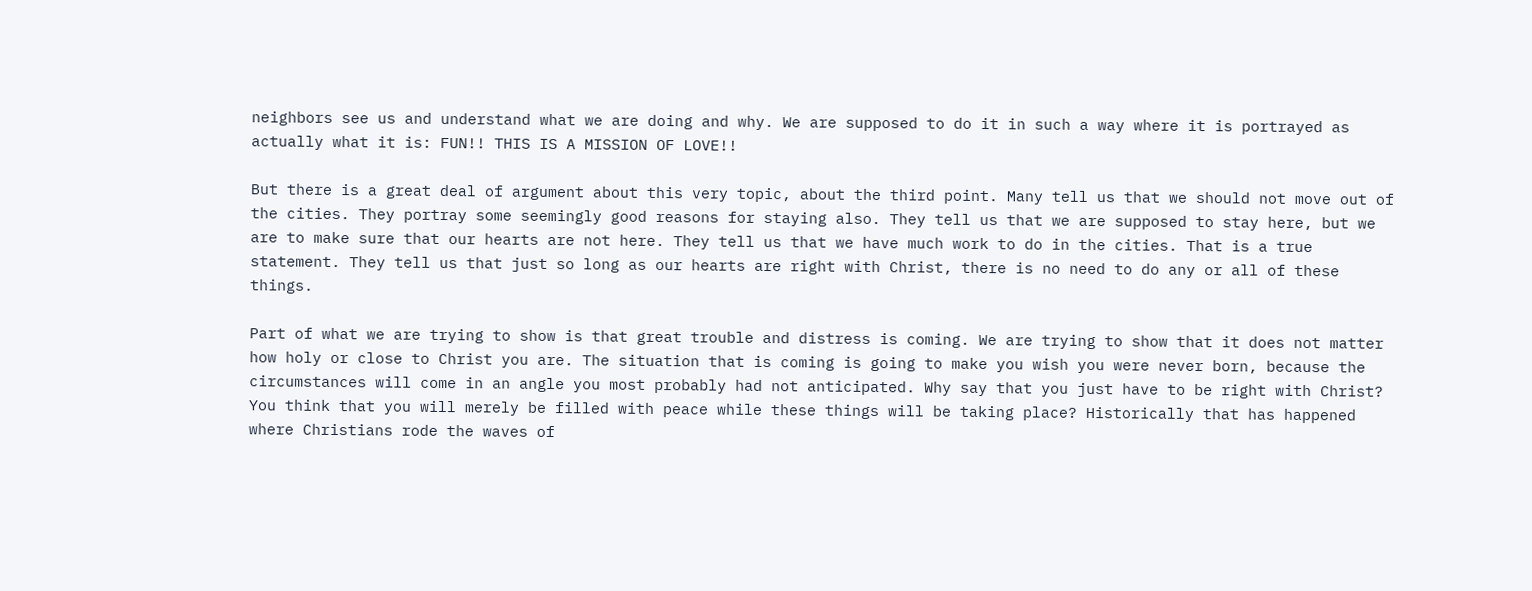neighbors see us and understand what we are doing and why. We are supposed to do it in such a way where it is portrayed as actually what it is: FUN!! THIS IS A MISSION OF LOVE!!

But there is a great deal of argument about this very topic, about the third point. Many tell us that we should not move out of the cities. They portray some seemingly good reasons for staying also. They tell us that we are supposed to stay here, but we are to make sure that our hearts are not here. They tell us that we have much work to do in the cities. That is a true statement. They tell us that just so long as our hearts are right with Christ, there is no need to do any or all of these things.

Part of what we are trying to show is that great trouble and distress is coming. We are trying to show that it does not matter how holy or close to Christ you are. The situation that is coming is going to make you wish you were never born, because the circumstances will come in an angle you most probably had not anticipated. Why say that you just have to be right with Christ? You think that you will merely be filled with peace while these things will be taking place? Historically that has happened where Christians rode the waves of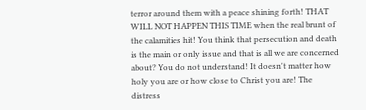terror around them with a peace shining forth! THAT WILL NOT HAPPEN THIS TIME when the real brunt of the calamities hit! You think that persecution and death is the main or only issue and that is all we are concerned about? You do not understand! It doesn't matter how holy you are or how close to Christ you are! The distress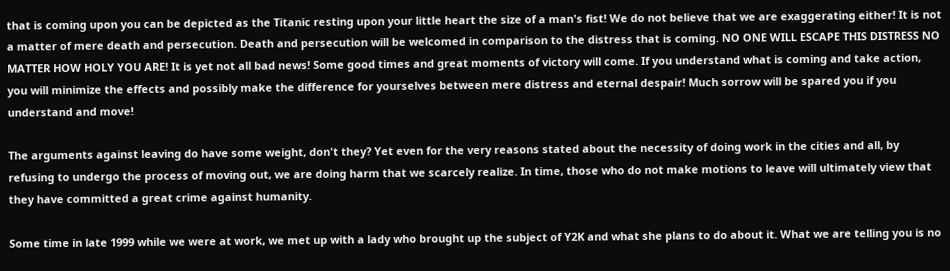that is coming upon you can be depicted as the Titanic resting upon your little heart the size of a man's fist! We do not believe that we are exaggerating either! It is not a matter of mere death and persecution. Death and persecution will be welcomed in comparison to the distress that is coming. NO ONE WILL ESCAPE THIS DISTRESS NO MATTER HOW HOLY YOU ARE! It is yet not all bad news! Some good times and great moments of victory will come. If you understand what is coming and take action, you will minimize the effects and possibly make the difference for yourselves between mere distress and eternal despair! Much sorrow will be spared you if you understand and move!

The arguments against leaving do have some weight, don't they? Yet even for the very reasons stated about the necessity of doing work in the cities and all, by refusing to undergo the process of moving out, we are doing harm that we scarcely realize. In time, those who do not make motions to leave will ultimately view that they have committed a great crime against humanity.

Some time in late 1999 while we were at work, we met up with a lady who brought up the subject of Y2K and what she plans to do about it. What we are telling you is no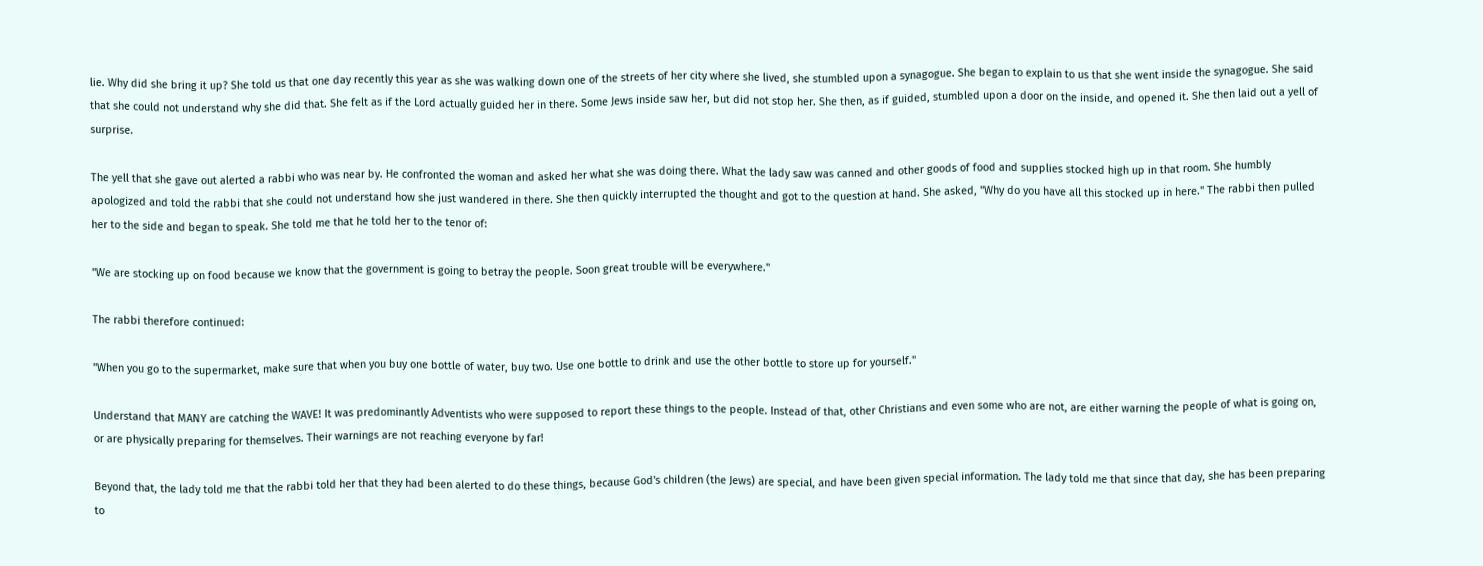lie. Why did she bring it up? She told us that one day recently this year as she was walking down one of the streets of her city where she lived, she stumbled upon a synagogue. She began to explain to us that she went inside the synagogue. She said that she could not understand why she did that. She felt as if the Lord actually guided her in there. Some Jews inside saw her, but did not stop her. She then, as if guided, stumbled upon a door on the inside, and opened it. She then laid out a yell of surprise.

The yell that she gave out alerted a rabbi who was near by. He confronted the woman and asked her what she was doing there. What the lady saw was canned and other goods of food and supplies stocked high up in that room. She humbly apologized and told the rabbi that she could not understand how she just wandered in there. She then quickly interrupted the thought and got to the question at hand. She asked, "Why do you have all this stocked up in here." The rabbi then pulled her to the side and began to speak. She told me that he told her to the tenor of:

"We are stocking up on food because we know that the government is going to betray the people. Soon great trouble will be everywhere."

The rabbi therefore continued:

"When you go to the supermarket, make sure that when you buy one bottle of water, buy two. Use one bottle to drink and use the other bottle to store up for yourself."

Understand that MANY are catching the WAVE! It was predominantly Adventists who were supposed to report these things to the people. Instead of that, other Christians and even some who are not, are either warning the people of what is going on, or are physically preparing for themselves. Their warnings are not reaching everyone by far!

Beyond that, the lady told me that the rabbi told her that they had been alerted to do these things, because God's children (the Jews) are special, and have been given special information. The lady told me that since that day, she has been preparing to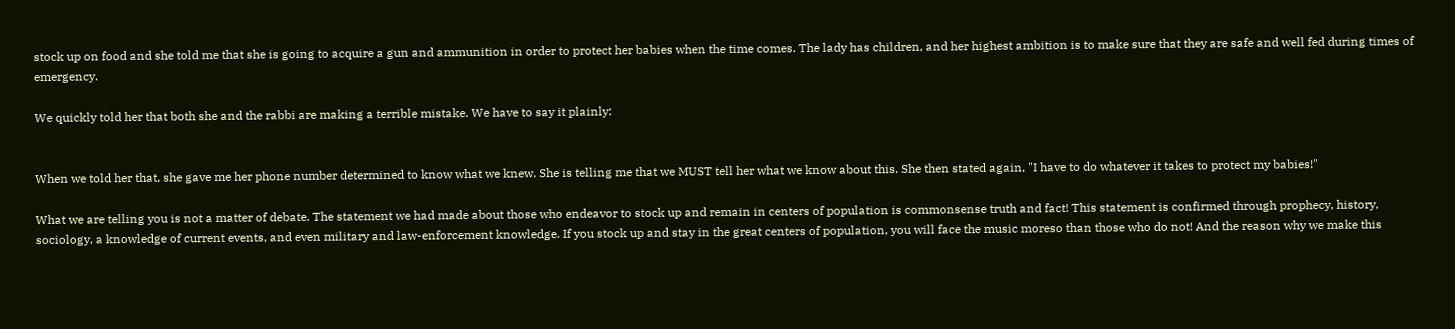stock up on food and she told me that she is going to acquire a gun and ammunition in order to protect her babies when the time comes. The lady has children, and her highest ambition is to make sure that they are safe and well fed during times of emergency.

We quickly told her that both she and the rabbi are making a terrible mistake. We have to say it plainly:


When we told her that, she gave me her phone number determined to know what we knew. She is telling me that we MUST tell her what we know about this. She then stated again, "I have to do whatever it takes to protect my babies!"

What we are telling you is not a matter of debate. The statement we had made about those who endeavor to stock up and remain in centers of population is commonsense truth and fact! This statement is confirmed through prophecy, history, sociology, a knowledge of current events, and even military and law-enforcement knowledge. If you stock up and stay in the great centers of population, you will face the music moreso than those who do not! And the reason why we make this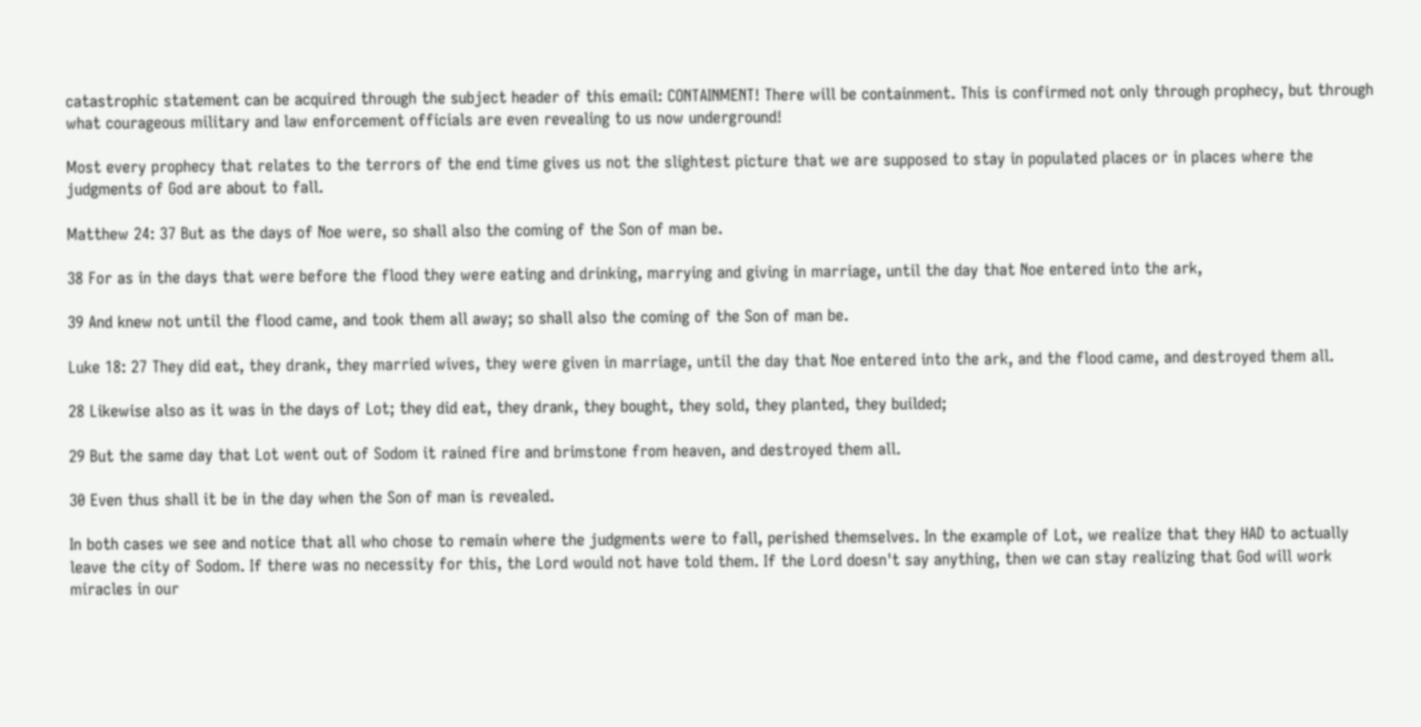catastrophic statement can be acquired through the subject header of this email: CONTAINMENT! There will be containment. This is confirmed not only through prophecy, but through what courageous military and law enforcement officials are even revealing to us now underground!

Most every prophecy that relates to the terrors of the end time gives us not the slightest picture that we are supposed to stay in populated places or in places where the judgments of God are about to fall.

Matthew 24: 37 But as the days of Noe were, so shall also the coming of the Son of man be.

38 For as in the days that were before the flood they were eating and drinking, marrying and giving in marriage, until the day that Noe entered into the ark,

39 And knew not until the flood came, and took them all away; so shall also the coming of the Son of man be.

Luke 18: 27 They did eat, they drank, they married wives, they were given in marriage, until the day that Noe entered into the ark, and the flood came, and destroyed them all.

28 Likewise also as it was in the days of Lot; they did eat, they drank, they bought, they sold, they planted, they builded;

29 But the same day that Lot went out of Sodom it rained fire and brimstone from heaven, and destroyed them all.

30 Even thus shall it be in the day when the Son of man is revealed.

In both cases we see and notice that all who chose to remain where the judgments were to fall, perished themselves. In the example of Lot, we realize that they HAD to actually leave the city of Sodom. If there was no necessity for this, the Lord would not have told them. If the Lord doesn't say anything, then we can stay realizing that God will work miracles in our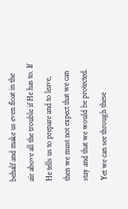behalf and make us even float in the air above all the trouble if He has to. If He tells us to prepare and to leave, then we must not expect that we can stay and that we would be protected. Yet we can see through these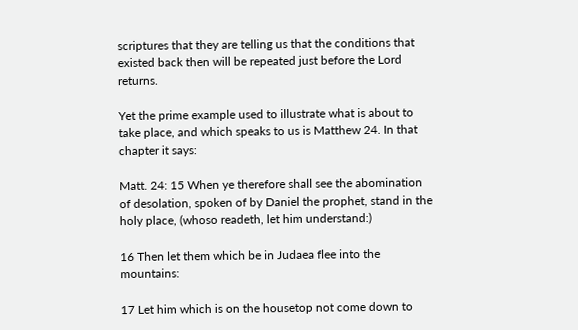scriptures that they are telling us that the conditions that existed back then will be repeated just before the Lord returns.

Yet the prime example used to illustrate what is about to take place, and which speaks to us is Matthew 24. In that chapter it says:

Matt. 24: 15 When ye therefore shall see the abomination of desolation, spoken of by Daniel the prophet, stand in the holy place, (whoso readeth, let him understand:)

16 Then let them which be in Judaea flee into the mountains:

17 Let him which is on the housetop not come down to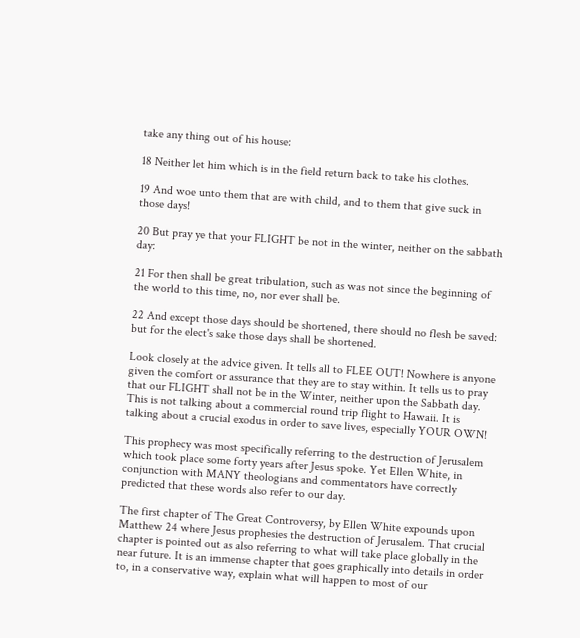take any thing out of his house:

18 Neither let him which is in the field return back to take his clothes.

19 And woe unto them that are with child, and to them that give suck in those days!

20 But pray ye that your FLIGHT be not in the winter, neither on the sabbath day:

21 For then shall be great tribulation, such as was not since the beginning of the world to this time, no, nor ever shall be.

22 And except those days should be shortened, there should no flesh be saved: but for the elect's sake those days shall be shortened.

Look closely at the advice given. It tells all to FLEE OUT! Nowhere is anyone given the comfort or assurance that they are to stay within. It tells us to pray that our FLIGHT shall not be in the Winter, neither upon the Sabbath day. This is not talking about a commercial round trip flight to Hawaii. It is talking about a crucial exodus in order to save lives, especially YOUR OWN!

This prophecy was most specifically referring to the destruction of Jerusalem which took place some forty years after Jesus spoke. Yet Ellen White, in conjunction with MANY theologians and commentators have correctly predicted that these words also refer to our day.

The first chapter of The Great Controversy, by Ellen White expounds upon Matthew 24 where Jesus prophesies the destruction of Jerusalem. That crucial chapter is pointed out as also referring to what will take place globally in the near future. It is an immense chapter that goes graphically into details in order to, in a conservative way, explain what will happen to most of our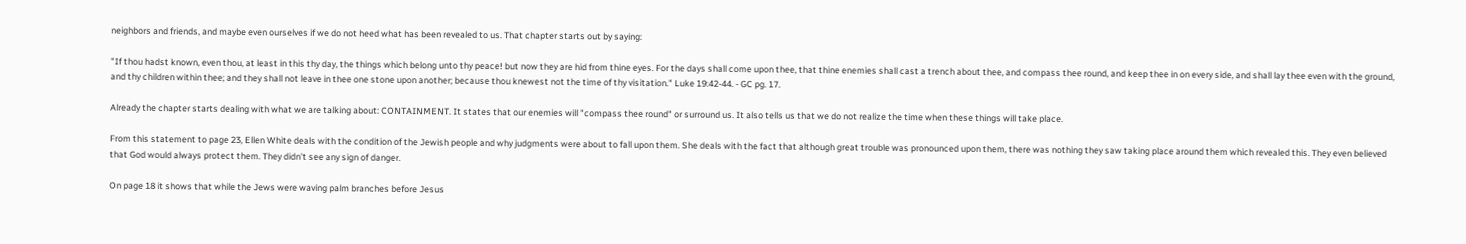neighbors and friends, and maybe even ourselves if we do not heed what has been revealed to us. That chapter starts out by saying:

"If thou hadst known, even thou, at least in this thy day, the things which belong unto thy peace! but now they are hid from thine eyes. For the days shall come upon thee, that thine enemies shall cast a trench about thee, and compass thee round, and keep thee in on every side, and shall lay thee even with the ground, and thy children within thee; and they shall not leave in thee one stone upon another; because thou knewest not the time of thy visitation." Luke 19:42-44. - GC pg. 17.

Already the chapter starts dealing with what we are talking about: CONTAINMENT. It states that our enemies will "compass thee round" or surround us. It also tells us that we do not realize the time when these things will take place.

From this statement to page 23, Ellen White deals with the condition of the Jewish people and why judgments were about to fall upon them. She deals with the fact that although great trouble was pronounced upon them, there was nothing they saw taking place around them which revealed this. They even believed that God would always protect them. They didn't see any sign of danger.

On page 18 it shows that while the Jews were waving palm branches before Jesus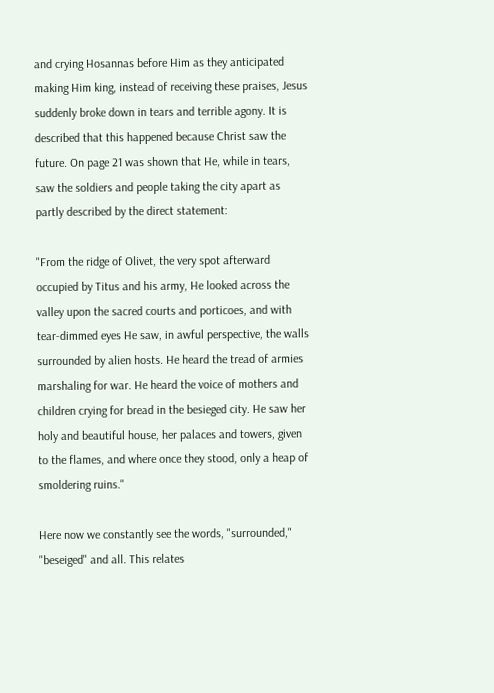and crying Hosannas before Him as they anticipated making Him king, instead of receiving these praises, Jesus suddenly broke down in tears and terrible agony. It is described that this happened because Christ saw the future. On page 21 was shown that He, while in tears, saw the soldiers and people taking the city apart as partly described by the direct statement:

"From the ridge of Olivet, the very spot afterward occupied by Titus and his army, He looked across the valley upon the sacred courts and porticoes, and with tear-dimmed eyes He saw, in awful perspective, the walls surrounded by alien hosts. He heard the tread of armies marshaling for war. He heard the voice of mothers and children crying for bread in the besieged city. He saw her holy and beautiful house, her palaces and towers, given to the flames, and where once they stood, only a heap of smoldering ruins."

Here now we constantly see the words, "surrounded," "beseiged" and all. This relates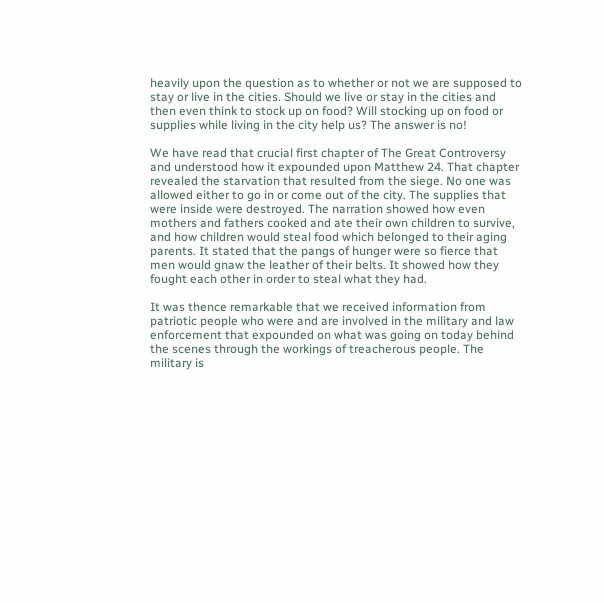heavily upon the question as to whether or not we are supposed to stay or live in the cities. Should we live or stay in the cities and then even think to stock up on food? Will stocking up on food or supplies while living in the city help us? The answer is no!

We have read that crucial first chapter of The Great Controversy and understood how it expounded upon Matthew 24. That chapter revealed the starvation that resulted from the siege. No one was allowed either to go in or come out of the city. The supplies that were inside were destroyed. The narration showed how even mothers and fathers cooked and ate their own children to survive, and how children would steal food which belonged to their aging parents. It stated that the pangs of hunger were so fierce that men would gnaw the leather of their belts. It showed how they fought each other in order to steal what they had.

It was thence remarkable that we received information from patriotic people who were and are involved in the military and law enforcement that expounded on what was going on today behind the scenes through the workings of treacherous people. The military is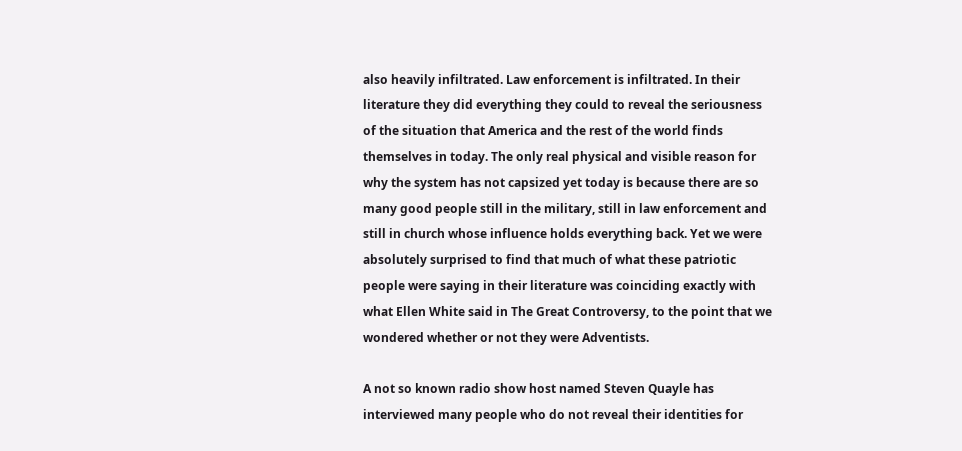also heavily infiltrated. Law enforcement is infiltrated. In their literature they did everything they could to reveal the seriousness of the situation that America and the rest of the world finds themselves in today. The only real physical and visible reason for why the system has not capsized yet today is because there are so many good people still in the military, still in law enforcement and still in church whose influence holds everything back. Yet we were absolutely surprised to find that much of what these patriotic people were saying in their literature was coinciding exactly with what Ellen White said in The Great Controversy, to the point that we wondered whether or not they were Adventists.

A not so known radio show host named Steven Quayle has interviewed many people who do not reveal their identities for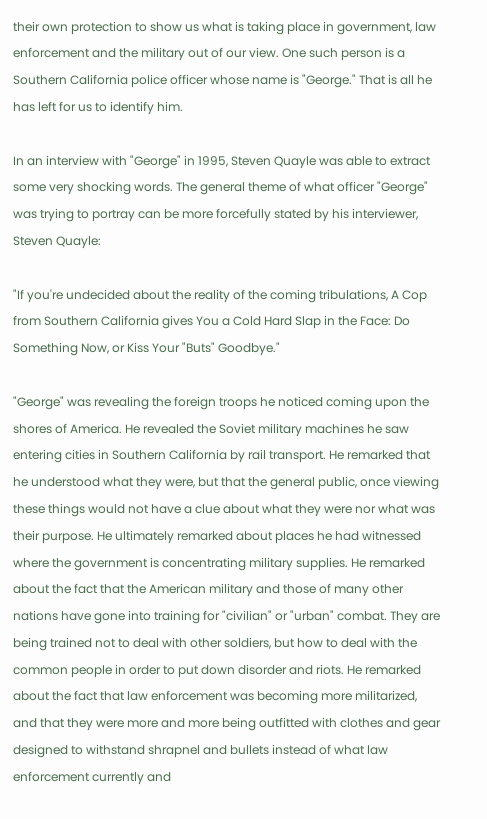their own protection to show us what is taking place in government, law enforcement and the military out of our view. One such person is a Southern California police officer whose name is "George." That is all he has left for us to identify him.

In an interview with "George" in 1995, Steven Quayle was able to extract some very shocking words. The general theme of what officer "George" was trying to portray can be more forcefully stated by his interviewer, Steven Quayle:

"If you're undecided about the reality of the coming tribulations, A Cop from Southern California gives You a Cold Hard Slap in the Face: Do Something Now, or Kiss Your "Buts" Goodbye."

"George" was revealing the foreign troops he noticed coming upon the shores of America. He revealed the Soviet military machines he saw entering cities in Southern California by rail transport. He remarked that he understood what they were, but that the general public, once viewing these things would not have a clue about what they were nor what was their purpose. He ultimately remarked about places he had witnessed where the government is concentrating military supplies. He remarked about the fact that the American military and those of many other nations have gone into training for "civilian" or "urban" combat. They are being trained not to deal with other soldiers, but how to deal with the common people in order to put down disorder and riots. He remarked about the fact that law enforcement was becoming more militarized, and that they were more and more being outfitted with clothes and gear designed to withstand shrapnel and bullets instead of what law enforcement currently and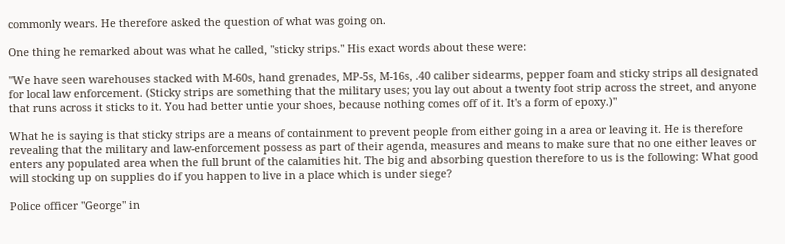commonly wears. He therefore asked the question of what was going on.

One thing he remarked about was what he called, "sticky strips." His exact words about these were:

"We have seen warehouses stacked with M-60s, hand grenades, MP-5s, M-16s, .40 caliber sidearms, pepper foam and sticky strips all designated for local law enforcement. (Sticky strips are something that the military uses; you lay out about a twenty foot strip across the street, and anyone that runs across it sticks to it. You had better untie your shoes, because nothing comes off of it. It's a form of epoxy.)"

What he is saying is that sticky strips are a means of containment to prevent people from either going in a area or leaving it. He is therefore revealing that the military and law-enforcement possess as part of their agenda, measures and means to make sure that no one either leaves or enters any populated area when the full brunt of the calamities hit. The big and absorbing question therefore to us is the following: What good will stocking up on supplies do if you happen to live in a place which is under siege?

Police officer "George" in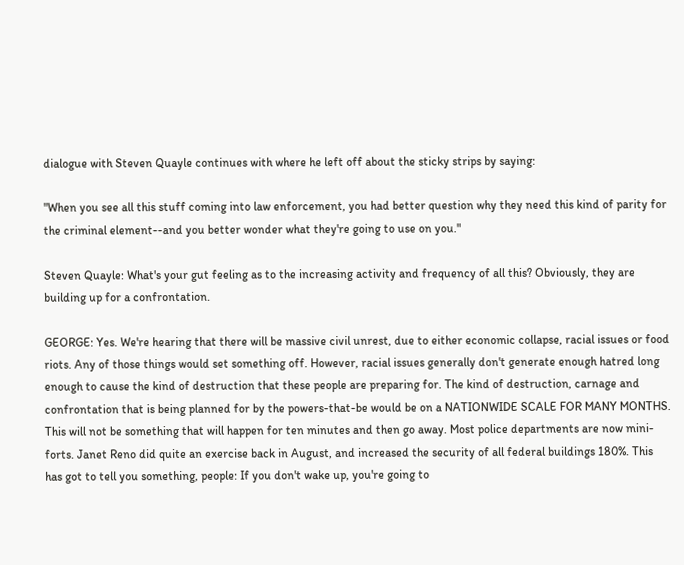dialogue with Steven Quayle continues with where he left off about the sticky strips by saying:

"When you see all this stuff coming into law enforcement, you had better question why they need this kind of parity for the criminal element--and you better wonder what they're going to use on you."

Steven Quayle: What's your gut feeling as to the increasing activity and frequency of all this? Obviously, they are building up for a confrontation.

GEORGE: Yes. We're hearing that there will be massive civil unrest, due to either economic collapse, racial issues or food riots. Any of those things would set something off. However, racial issues generally don't generate enough hatred long enough to cause the kind of destruction that these people are preparing for. The kind of destruction, carnage and confrontation that is being planned for by the powers-that-be would be on a NATIONWIDE SCALE FOR MANY MONTHS. This will not be something that will happen for ten minutes and then go away. Most police departments are now mini-forts. Janet Reno did quite an exercise back in August, and increased the security of all federal buildings 180%. This has got to tell you something, people: If you don't wake up, you're going to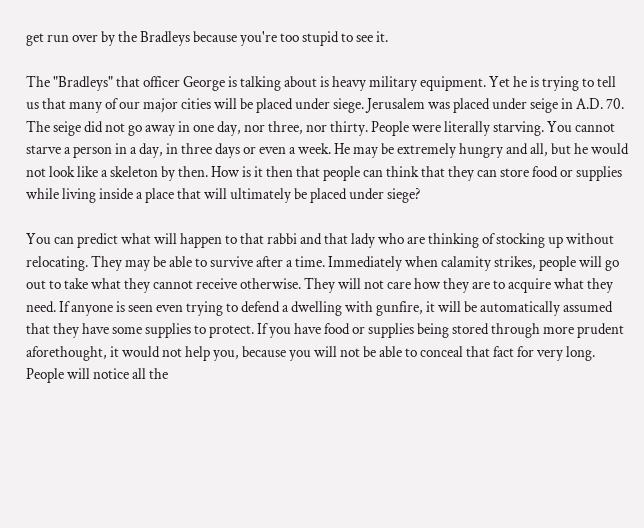get run over by the Bradleys because you're too stupid to see it.

The "Bradleys" that officer George is talking about is heavy military equipment. Yet he is trying to tell us that many of our major cities will be placed under siege. Jerusalem was placed under seige in A.D. 70. The seige did not go away in one day, nor three, nor thirty. People were literally starving. You cannot starve a person in a day, in three days or even a week. He may be extremely hungry and all, but he would not look like a skeleton by then. How is it then that people can think that they can store food or supplies while living inside a place that will ultimately be placed under siege?

You can predict what will happen to that rabbi and that lady who are thinking of stocking up without relocating. They may be able to survive after a time. Immediately when calamity strikes, people will go out to take what they cannot receive otherwise. They will not care how they are to acquire what they need. If anyone is seen even trying to defend a dwelling with gunfire, it will be automatically assumed that they have some supplies to protect. If you have food or supplies being stored through more prudent aforethought, it would not help you, because you will not be able to conceal that fact for very long. People will notice all the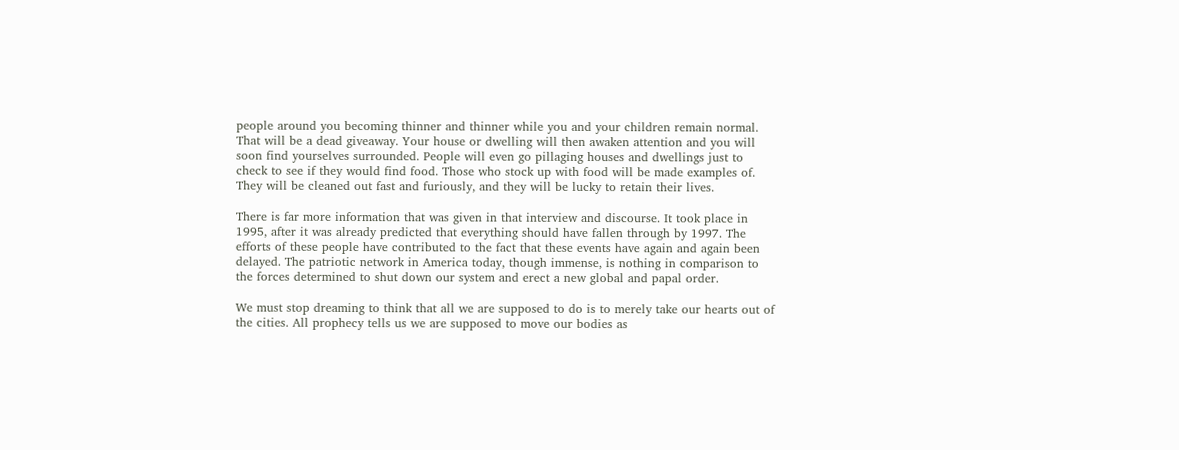people around you becoming thinner and thinner while you and your children remain normal. That will be a dead giveaway. Your house or dwelling will then awaken attention and you will soon find yourselves surrounded. People will even go pillaging houses and dwellings just to check to see if they would find food. Those who stock up with food will be made examples of. They will be cleaned out fast and furiously, and they will be lucky to retain their lives.

There is far more information that was given in that interview and discourse. It took place in 1995, after it was already predicted that everything should have fallen through by 1997. The efforts of these people have contributed to the fact that these events have again and again been delayed. The patriotic network in America today, though immense, is nothing in comparison to the forces determined to shut down our system and erect a new global and papal order.

We must stop dreaming to think that all we are supposed to do is to merely take our hearts out of the cities. All prophecy tells us we are supposed to move our bodies as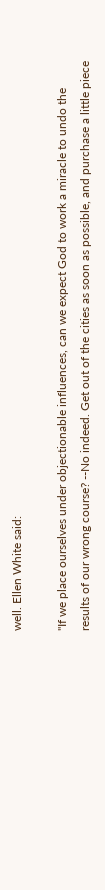well. Ellen White said:

"If we place ourselves under objectionable influences, can we expect God to work a miracle to undo the results of our wrong course? --No indeed. Get out of the cities as soon as possible, and purchase a little piece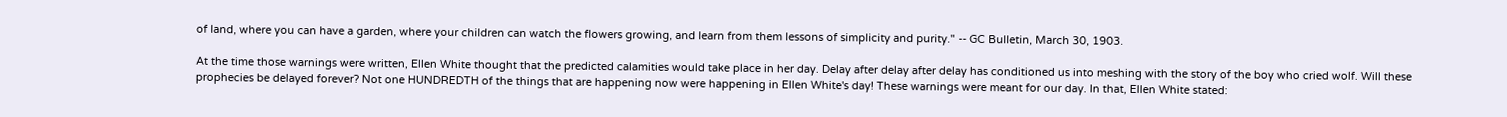of land, where you can have a garden, where your children can watch the flowers growing, and learn from them lessons of simplicity and purity." -- GC Bulletin, March 30, 1903.

At the time those warnings were written, Ellen White thought that the predicted calamities would take place in her day. Delay after delay after delay has conditioned us into meshing with the story of the boy who cried wolf. Will these prophecies be delayed forever? Not one HUNDREDTH of the things that are happening now were happening in Ellen White's day! These warnings were meant for our day. In that, Ellen White stated: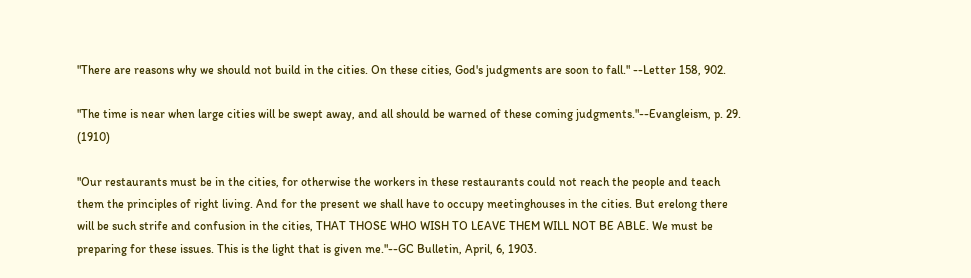"There are reasons why we should not build in the cities. On these cities, God's judgments are soon to fall." --Letter 158, 902.

"The time is near when large cities will be swept away, and all should be warned of these coming judgments."--Evangleism, p. 29. (1910)

"Our restaurants must be in the cities, for otherwise the workers in these restaurants could not reach the people and teach them the principles of right living. And for the present we shall have to occupy meetinghouses in the cities. But erelong there will be such strife and confusion in the cities, THAT THOSE WHO WISH TO LEAVE THEM WILL NOT BE ABLE. We must be preparing for these issues. This is the light that is given me."--GC Bulletin, April, 6, 1903.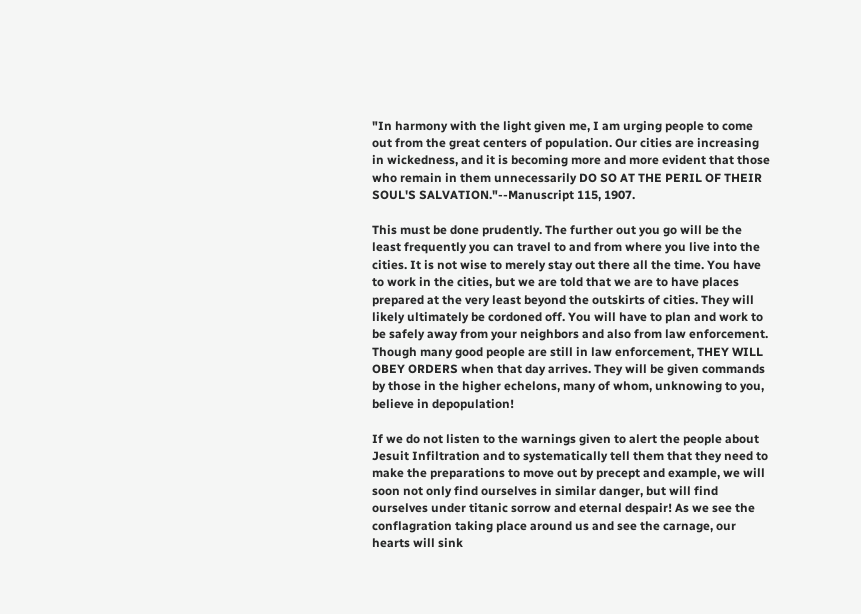"In harmony with the light given me, I am urging people to come out from the great centers of population. Our cities are increasing in wickedness, and it is becoming more and more evident that those who remain in them unnecessarily DO SO AT THE PERIL OF THEIR SOUL'S SALVATION."--Manuscript 115, 1907.

This must be done prudently. The further out you go will be the least frequently you can travel to and from where you live into the cities. It is not wise to merely stay out there all the time. You have to work in the cities, but we are told that we are to have places prepared at the very least beyond the outskirts of cities. They will likely ultimately be cordoned off. You will have to plan and work to be safely away from your neighbors and also from law enforcement. Though many good people are still in law enforcement, THEY WILL OBEY ORDERS when that day arrives. They will be given commands by those in the higher echelons, many of whom, unknowing to you, believe in depopulation!

If we do not listen to the warnings given to alert the people about Jesuit Infiltration and to systematically tell them that they need to make the preparations to move out by precept and example, we will soon not only find ourselves in similar danger, but will find ourselves under titanic sorrow and eternal despair! As we see the conflagration taking place around us and see the carnage, our hearts will sink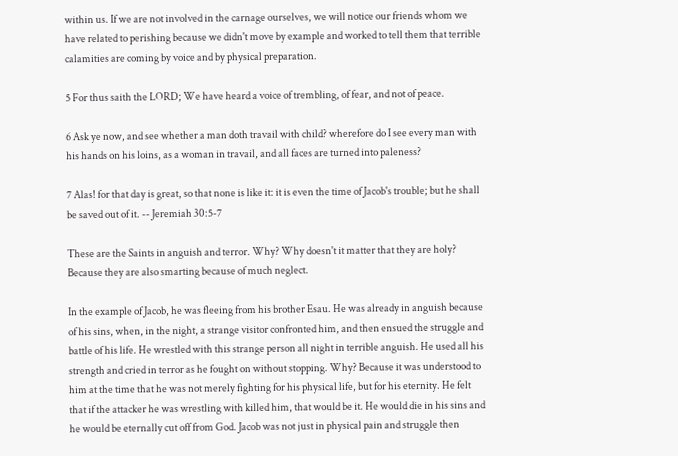within us. If we are not involved in the carnage ourselves, we will notice our friends whom we have related to perishing because we didn't move by example and worked to tell them that terrible calamities are coming by voice and by physical preparation.

5 For thus saith the LORD; We have heard a voice of trembling, of fear, and not of peace.

6 Ask ye now, and see whether a man doth travail with child? wherefore do I see every man with his hands on his loins, as a woman in travail, and all faces are turned into paleness?

7 Alas! for that day is great, so that none is like it: it is even the time of Jacob's trouble; but he shall be saved out of it. -- Jeremiah 30:5-7

These are the Saints in anguish and terror. Why? Why doesn't it matter that they are holy? Because they are also smarting because of much neglect.

In the example of Jacob, he was fleeing from his brother Esau. He was already in anguish because of his sins, when, in the night, a strange visitor confronted him, and then ensued the struggle and battle of his life. He wrestled with this strange person all night in terrible anguish. He used all his strength and cried in terror as he fought on without stopping. Why? Because it was understood to him at the time that he was not merely fighting for his physical life, but for his eternity. He felt that if the attacker he was wrestling with killed him, that would be it. He would die in his sins and he would be eternally cut off from God. Jacob was not just in physical pain and struggle then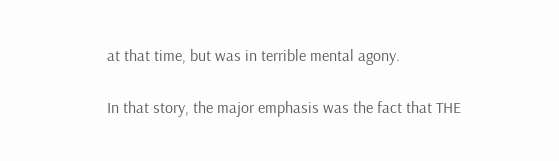at that time, but was in terrible mental agony.

In that story, the major emphasis was the fact that THE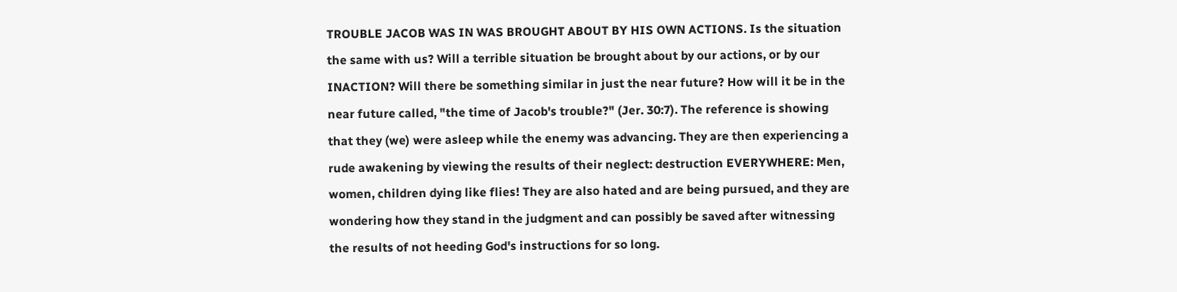TROUBLE JACOB WAS IN WAS BROUGHT ABOUT BY HIS OWN ACTIONS. Is the situation the same with us? Will a terrible situation be brought about by our actions, or by our INACTION? Will there be something similar in just the near future? How will it be in the near future called, "the time of Jacob's trouble?" (Jer. 30:7). The reference is showing that they (we) were asleep while the enemy was advancing. They are then experiencing a rude awakening by viewing the results of their neglect: destruction EVERYWHERE: Men, women, children dying like flies! They are also hated and are being pursued, and they are wondering how they stand in the judgment and can possibly be saved after witnessing the results of not heeding God's instructions for so long.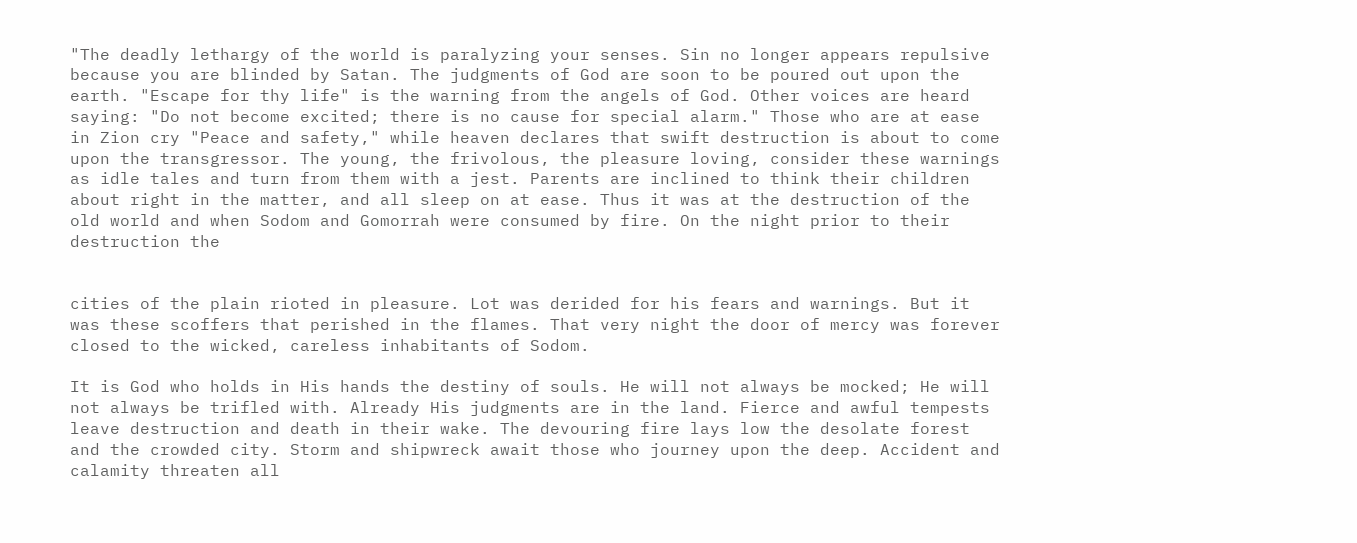"The deadly lethargy of the world is paralyzing your senses. Sin no longer appears repulsive because you are blinded by Satan. The judgments of God are soon to be poured out upon the earth. "Escape for thy life" is the warning from the angels of God. Other voices are heard saying: "Do not become excited; there is no cause for special alarm." Those who are at ease in Zion cry "Peace and safety," while heaven declares that swift destruction is about to come upon the transgressor. The young, the frivolous, the pleasure loving, consider these warnings as idle tales and turn from them with a jest. Parents are inclined to think their children about right in the matter, and all sleep on at ease. Thus it was at the destruction of the old world and when Sodom and Gomorrah were consumed by fire. On the night prior to their destruction the


cities of the plain rioted in pleasure. Lot was derided for his fears and warnings. But it was these scoffers that perished in the flames. That very night the door of mercy was forever closed to the wicked, careless inhabitants of Sodom.

It is God who holds in His hands the destiny of souls. He will not always be mocked; He will not always be trifled with. Already His judgments are in the land. Fierce and awful tempests leave destruction and death in their wake. The devouring fire lays low the desolate forest and the crowded city. Storm and shipwreck await those who journey upon the deep. Accident and calamity threaten all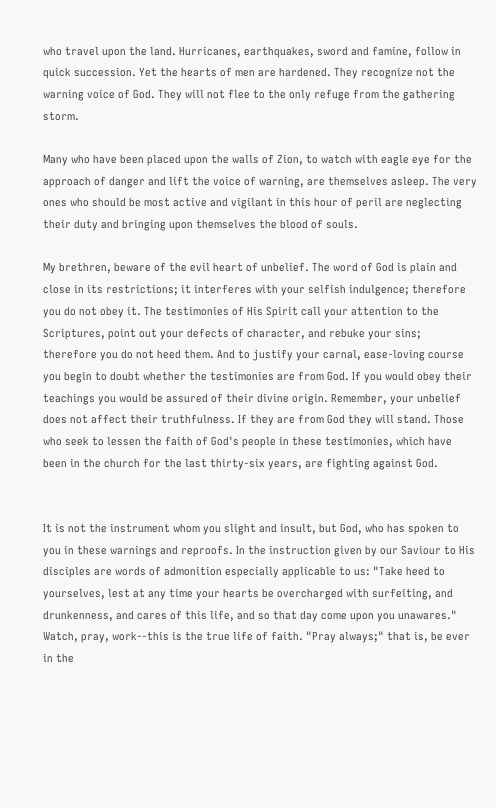who travel upon the land. Hurricanes, earthquakes, sword and famine, follow in quick succession. Yet the hearts of men are hardened. They recognize not the warning voice of God. They will not flee to the only refuge from the gathering storm.

Many who have been placed upon the walls of Zion, to watch with eagle eye for the approach of danger and lift the voice of warning, are themselves asleep. The very ones who should be most active and vigilant in this hour of peril are neglecting their duty and bringing upon themselves the blood of souls.

My brethren, beware of the evil heart of unbelief. The word of God is plain and close in its restrictions; it interferes with your selfish indulgence; therefore you do not obey it. The testimonies of His Spirit call your attention to the Scriptures, point out your defects of character, and rebuke your sins; therefore you do not heed them. And to justify your carnal, ease-loving course you begin to doubt whether the testimonies are from God. If you would obey their teachings you would be assured of their divine origin. Remember, your unbelief does not affect their truthfulness. If they are from God they will stand. Those who seek to lessen the faith of God's people in these testimonies, which have been in the church for the last thirty-six years, are fighting against God.


It is not the instrument whom you slight and insult, but God, who has spoken to you in these warnings and reproofs. In the instruction given by our Saviour to His disciples are words of admonition especially applicable to us: "Take heed to yourselves, lest at any time your hearts be overcharged with surfeiting, and drunkenness, and cares of this life, and so that day come upon you unawares." Watch, pray, work--this is the true life of faith. "Pray always;" that is, be ever in the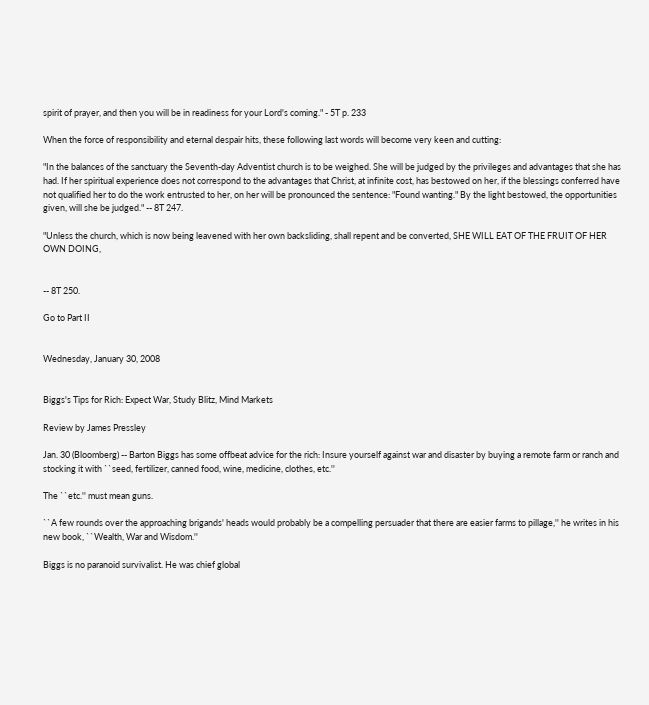spirit of prayer, and then you will be in readiness for your Lord's coming." - 5T p. 233

When the force of responsibility and eternal despair hits, these following last words will become very keen and cutting:

"In the balances of the sanctuary the Seventh-day Adventist church is to be weighed. She will be judged by the privileges and advantages that she has had. If her spiritual experience does not correspond to the advantages that Christ, at infinite cost, has bestowed on her, if the blessings conferred have not qualified her to do the work entrusted to her, on her will be pronounced the sentence: "Found wanting." By the light bestowed, the opportunities given, will she be judged." -- 8T 247.

"Unless the church, which is now being leavened with her own backsliding, shall repent and be converted, SHE WILL EAT OF THE FRUIT OF HER OWN DOING,


-- 8T 250.

Go to Part II


Wednesday, January 30, 2008


Biggs's Tips for Rich: Expect War, Study Blitz, Mind Markets

Review by James Pressley

Jan. 30 (Bloomberg) -- Barton Biggs has some offbeat advice for the rich: Insure yourself against war and disaster by buying a remote farm or ranch and stocking it with ``seed, fertilizer, canned food, wine, medicine, clothes, etc.''

The ``etc.'' must mean guns.

``A few rounds over the approaching brigands' heads would probably be a compelling persuader that there are easier farms to pillage,'' he writes in his new book, ``Wealth, War and Wisdom.''

Biggs is no paranoid survivalist. He was chief global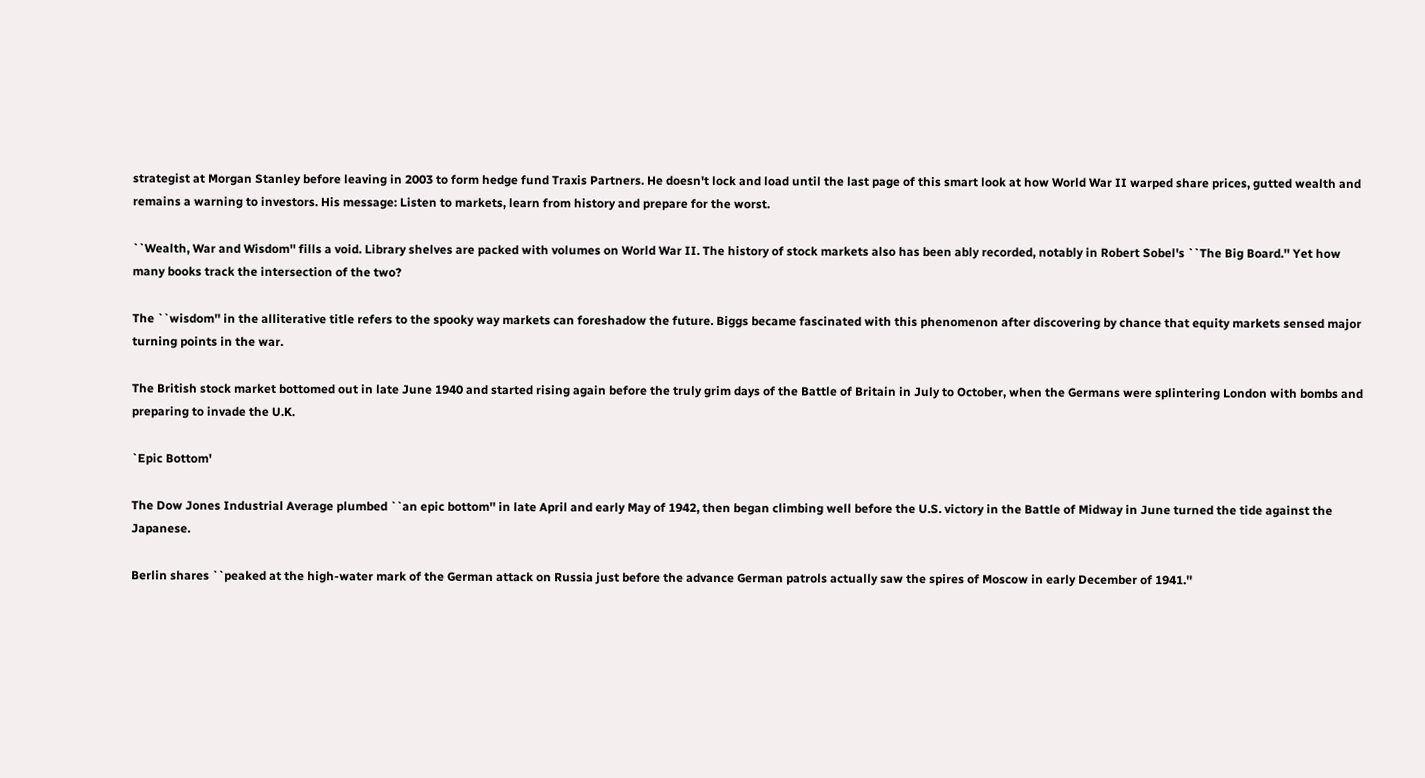strategist at Morgan Stanley before leaving in 2003 to form hedge fund Traxis Partners. He doesn't lock and load until the last page of this smart look at how World War II warped share prices, gutted wealth and remains a warning to investors. His message: Listen to markets, learn from history and prepare for the worst.

``Wealth, War and Wisdom'' fills a void. Library shelves are packed with volumes on World War II. The history of stock markets also has been ably recorded, notably in Robert Sobel's ``The Big Board.'' Yet how many books track the intersection of the two?

The ``wisdom'' in the alliterative title refers to the spooky way markets can foreshadow the future. Biggs became fascinated with this phenomenon after discovering by chance that equity markets sensed major turning points in the war.

The British stock market bottomed out in late June 1940 and started rising again before the truly grim days of the Battle of Britain in July to October, when the Germans were splintering London with bombs and preparing to invade the U.K.

`Epic Bottom'

The Dow Jones Industrial Average plumbed ``an epic bottom'' in late April and early May of 1942, then began climbing well before the U.S. victory in the Battle of Midway in June turned the tide against the Japanese.

Berlin shares ``peaked at the high-water mark of the German attack on Russia just before the advance German patrols actually saw the spires of Moscow in early December of 1941.''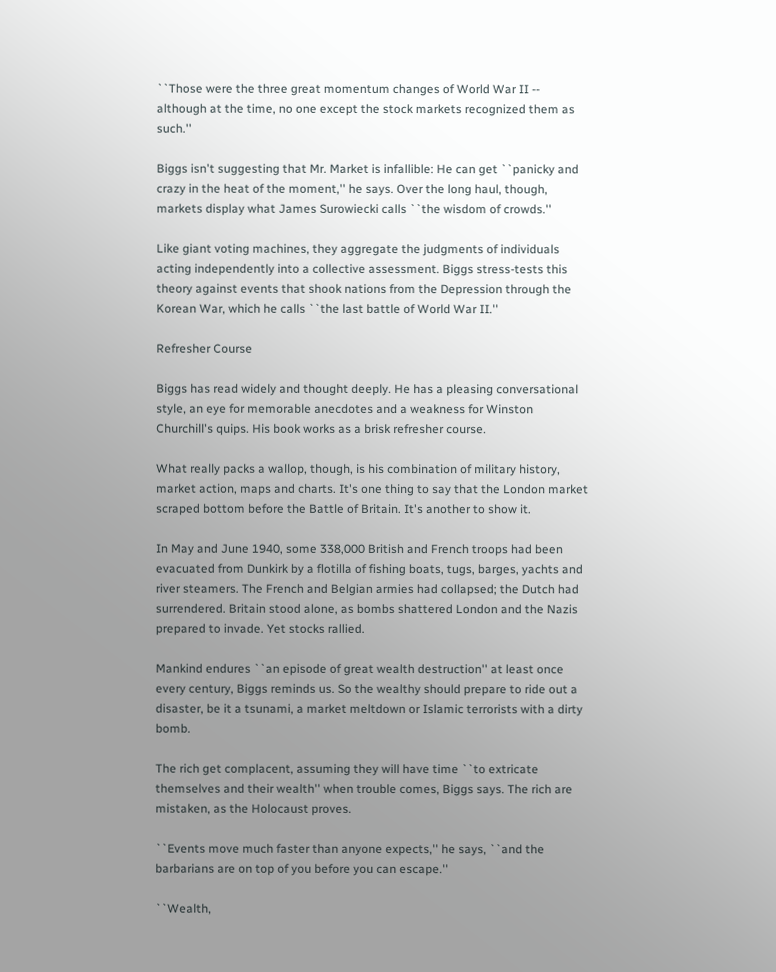``Those were the three great momentum changes of World War II -- although at the time, no one except the stock markets recognized them as such.''

Biggs isn't suggesting that Mr. Market is infallible: He can get ``panicky and crazy in the heat of the moment,'' he says. Over the long haul, though, markets display what James Surowiecki calls ``the wisdom of crowds.''

Like giant voting machines, they aggregate the judgments of individuals acting independently into a collective assessment. Biggs stress-tests this theory against events that shook nations from the Depression through the Korean War, which he calls ``the last battle of World War II.''

Refresher Course

Biggs has read widely and thought deeply. He has a pleasing conversational style, an eye for memorable anecdotes and a weakness for Winston Churchill's quips. His book works as a brisk refresher course.

What really packs a wallop, though, is his combination of military history, market action, maps and charts. It's one thing to say that the London market scraped bottom before the Battle of Britain. It's another to show it.

In May and June 1940, some 338,000 British and French troops had been evacuated from Dunkirk by a flotilla of fishing boats, tugs, barges, yachts and river steamers. The French and Belgian armies had collapsed; the Dutch had surrendered. Britain stood alone, as bombs shattered London and the Nazis prepared to invade. Yet stocks rallied.

Mankind endures ``an episode of great wealth destruction'' at least once every century, Biggs reminds us. So the wealthy should prepare to ride out a disaster, be it a tsunami, a market meltdown or Islamic terrorists with a dirty bomb.

The rich get complacent, assuming they will have time ``to extricate themselves and their wealth'' when trouble comes, Biggs says. The rich are mistaken, as the Holocaust proves.

``Events move much faster than anyone expects,'' he says, ``and the barbarians are on top of you before you can escape.''

``Wealth,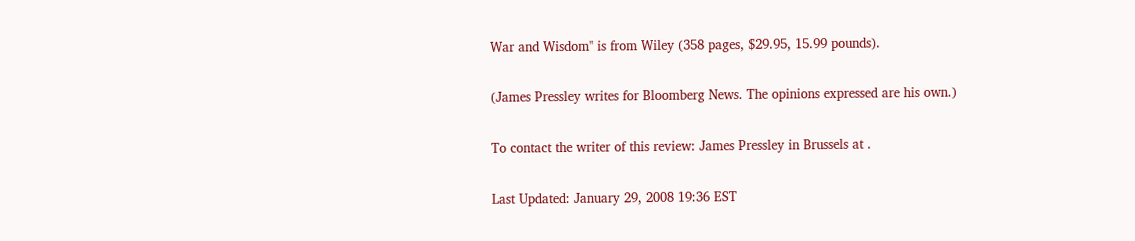War and Wisdom'' is from Wiley (358 pages, $29.95, 15.99 pounds).

(James Pressley writes for Bloomberg News. The opinions expressed are his own.)

To contact the writer of this review: James Pressley in Brussels at .

Last Updated: January 29, 2008 19:36 EST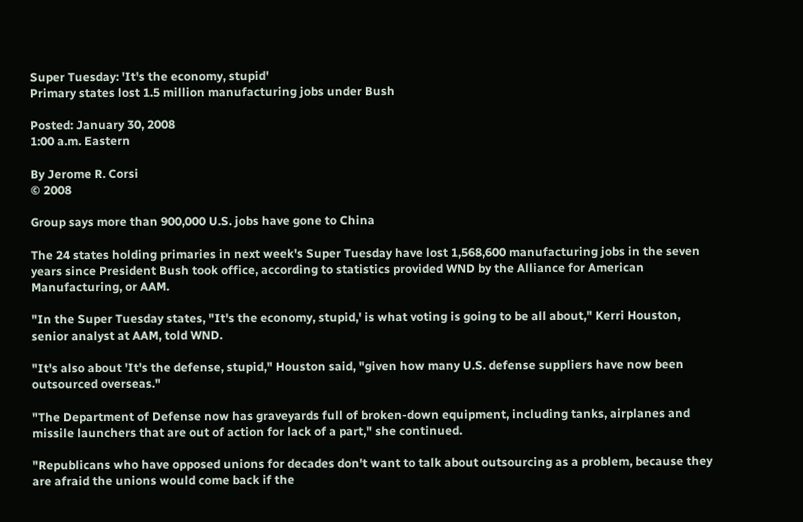Super Tuesday: 'It's the economy, stupid'
Primary states lost 1.5 million manufacturing jobs under Bush

Posted: January 30, 2008
1:00 a.m. Eastern

By Jerome R. Corsi
© 2008

Group says more than 900,000 U.S. jobs have gone to China

The 24 states holding primaries in next week's Super Tuesday have lost 1,568,600 manufacturing jobs in the seven years since President Bush took office, according to statistics provided WND by the Alliance for American Manufacturing, or AAM.

"In the Super Tuesday states, "It's the economy, stupid,' is what voting is going to be all about," Kerri Houston, senior analyst at AAM, told WND.

"It's also about 'It's the defense, stupid," Houston said, "given how many U.S. defense suppliers have now been outsourced overseas."

"The Department of Defense now has graveyards full of broken-down equipment, including tanks, airplanes and missile launchers that are out of action for lack of a part," she continued.

"Republicans who have opposed unions for decades don't want to talk about outsourcing as a problem, because they are afraid the unions would come back if the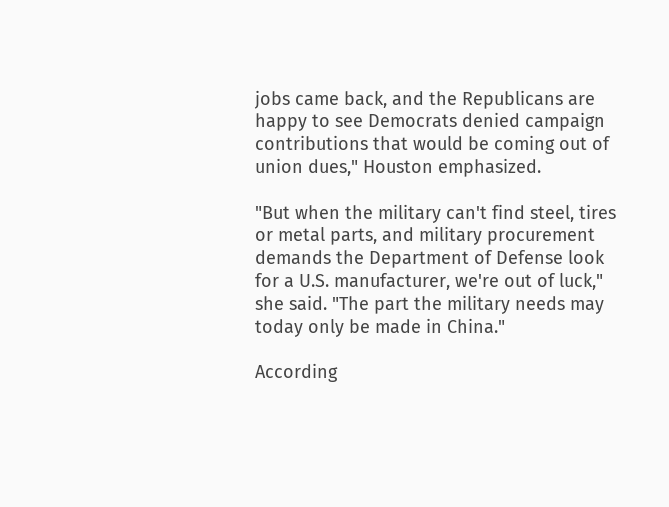jobs came back, and the Republicans are happy to see Democrats denied campaign contributions that would be coming out of union dues," Houston emphasized.

"But when the military can't find steel, tires or metal parts, and military procurement demands the Department of Defense look for a U.S. manufacturer, we're out of luck," she said. "The part the military needs may today only be made in China."

According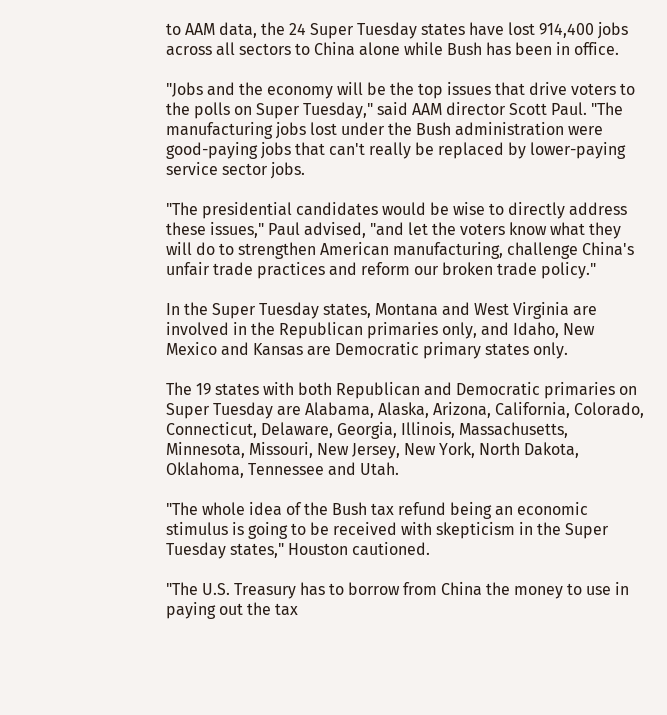to AAM data, the 24 Super Tuesday states have lost 914,400 jobs across all sectors to China alone while Bush has been in office.

"Jobs and the economy will be the top issues that drive voters to the polls on Super Tuesday," said AAM director Scott Paul. "The manufacturing jobs lost under the Bush administration were good-paying jobs that can't really be replaced by lower-paying service sector jobs.

"The presidential candidates would be wise to directly address these issues," Paul advised, "and let the voters know what they will do to strengthen American manufacturing, challenge China's unfair trade practices and reform our broken trade policy."

In the Super Tuesday states, Montana and West Virginia are involved in the Republican primaries only, and Idaho, New Mexico and Kansas are Democratic primary states only.

The 19 states with both Republican and Democratic primaries on Super Tuesday are Alabama, Alaska, Arizona, California, Colorado, Connecticut, Delaware, Georgia, Illinois, Massachusetts, Minnesota, Missouri, New Jersey, New York, North Dakota, Oklahoma, Tennessee and Utah.

"The whole idea of the Bush tax refund being an economic stimulus is going to be received with skepticism in the Super Tuesday states," Houston cautioned.

"The U.S. Treasury has to borrow from China the money to use in paying out the tax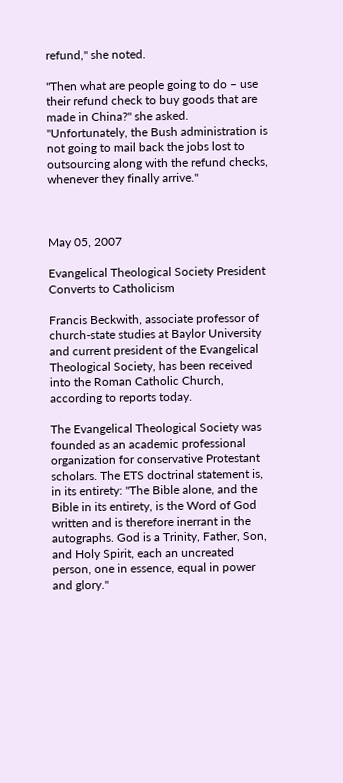refund," she noted.

"Then what are people going to do – use their refund check to buy goods that are made in China?" she asked. "Unfortunately, the Bush administration is not going to mail back the jobs lost to outsourcing along with the refund checks, whenever they finally arrive."



May 05, 2007

Evangelical Theological Society President Converts to Catholicism

Francis Beckwith, associate professor of church-state studies at Baylor University and current president of the Evangelical Theological Society, has been received into the Roman Catholic Church, according to reports today.

The Evangelical Theological Society was founded as an academic professional organization for conservative Protestant scholars. The ETS doctrinal statement is, in its entirety: "The Bible alone, and the Bible in its entirety, is the Word of God written and is therefore inerrant in the autographs. God is a Trinity, Father, Son, and Holy Spirit, each an uncreated person, one in essence, equal in power and glory."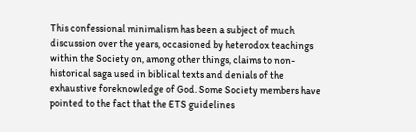This confessional minimalism has been a subject of much discussion over the years, occasioned by heterodox teachings within the Society on, among other things, claims to non-historical saga used in biblical texts and denials of the exhaustive foreknowledge of God. Some Society members have pointed to the fact that the ETS guidelines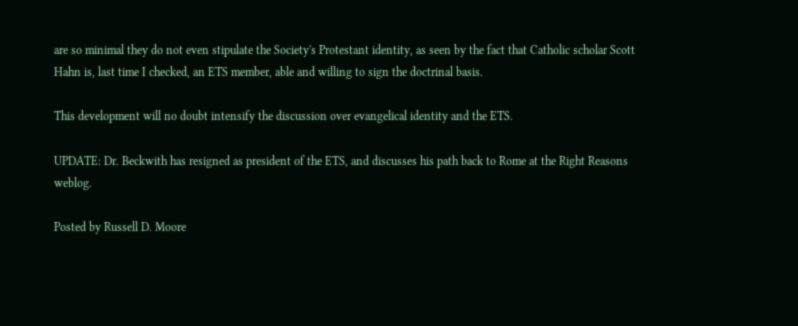are so minimal they do not even stipulate the Society's Protestant identity, as seen by the fact that Catholic scholar Scott Hahn is, last time I checked, an ETS member, able and willing to sign the doctrinal basis.

This development will no doubt intensify the discussion over evangelical identity and the ETS.

UPDATE: Dr. Beckwith has resigned as president of the ETS, and discusses his path back to Rome at the Right Reasons weblog.

Posted by Russell D. Moore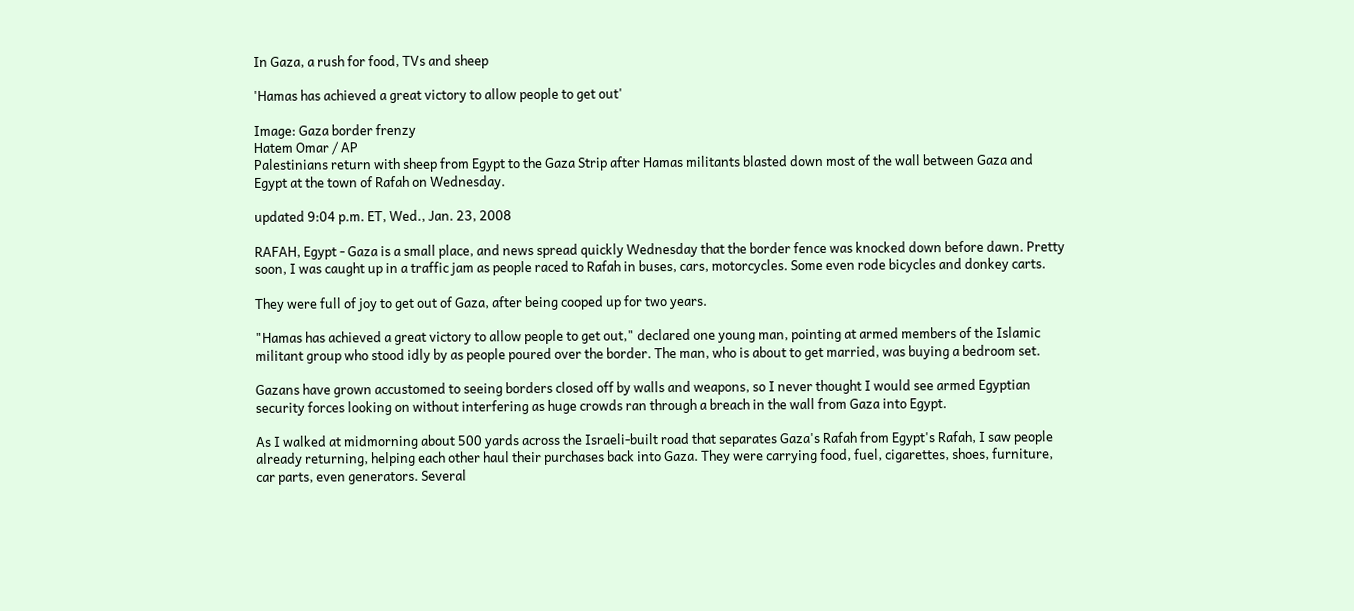In Gaza, a rush for food, TVs and sheep

'Hamas has achieved a great victory to allow people to get out'

Image: Gaza border frenzy
Hatem Omar / AP
Palestinians return with sheep from Egypt to the Gaza Strip after Hamas militants blasted down most of the wall between Gaza and Egypt at the town of Rafah on Wednesday.

updated 9:04 p.m. ET, Wed., Jan. 23, 2008

RAFAH, Egypt - Gaza is a small place, and news spread quickly Wednesday that the border fence was knocked down before dawn. Pretty soon, I was caught up in a traffic jam as people raced to Rafah in buses, cars, motorcycles. Some even rode bicycles and donkey carts.

They were full of joy to get out of Gaza, after being cooped up for two years.

"Hamas has achieved a great victory to allow people to get out," declared one young man, pointing at armed members of the Islamic militant group who stood idly by as people poured over the border. The man, who is about to get married, was buying a bedroom set.

Gazans have grown accustomed to seeing borders closed off by walls and weapons, so I never thought I would see armed Egyptian security forces looking on without interfering as huge crowds ran through a breach in the wall from Gaza into Egypt.

As I walked at midmorning about 500 yards across the Israeli-built road that separates Gaza's Rafah from Egypt's Rafah, I saw people already returning, helping each other haul their purchases back into Gaza. They were carrying food, fuel, cigarettes, shoes, furniture, car parts, even generators. Several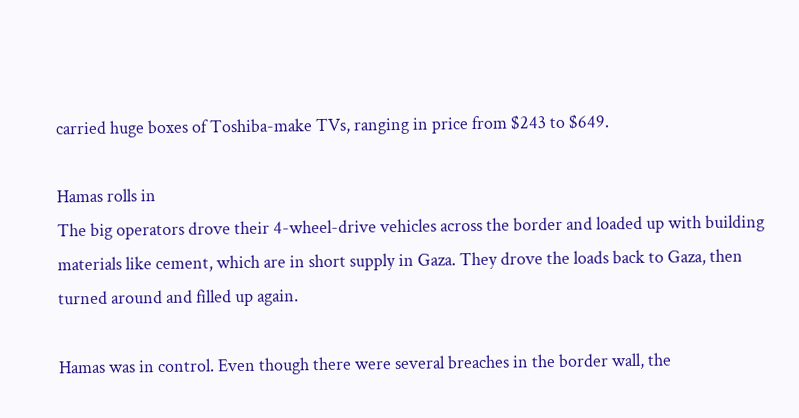carried huge boxes of Toshiba-make TVs, ranging in price from $243 to $649.

Hamas rolls in
The big operators drove their 4-wheel-drive vehicles across the border and loaded up with building materials like cement, which are in short supply in Gaza. They drove the loads back to Gaza, then turned around and filled up again.

Hamas was in control. Even though there were several breaches in the border wall, the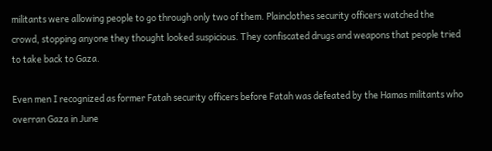militants were allowing people to go through only two of them. Plainclothes security officers watched the crowd, stopping anyone they thought looked suspicious. They confiscated drugs and weapons that people tried to take back to Gaza.

Even men I recognized as former Fatah security officers before Fatah was defeated by the Hamas militants who overran Gaza in June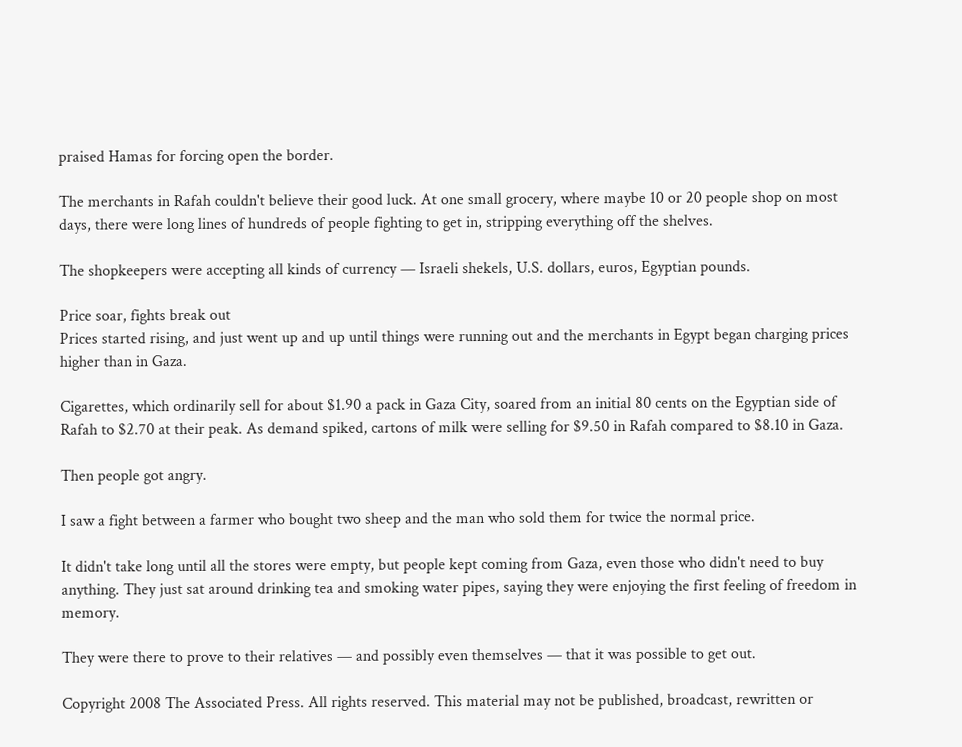praised Hamas for forcing open the border.

The merchants in Rafah couldn't believe their good luck. At one small grocery, where maybe 10 or 20 people shop on most days, there were long lines of hundreds of people fighting to get in, stripping everything off the shelves.

The shopkeepers were accepting all kinds of currency — Israeli shekels, U.S. dollars, euros, Egyptian pounds.

Price soar, fights break out
Prices started rising, and just went up and up until things were running out and the merchants in Egypt began charging prices higher than in Gaza.

Cigarettes, which ordinarily sell for about $1.90 a pack in Gaza City, soared from an initial 80 cents on the Egyptian side of Rafah to $2.70 at their peak. As demand spiked, cartons of milk were selling for $9.50 in Rafah compared to $8.10 in Gaza.

Then people got angry.

I saw a fight between a farmer who bought two sheep and the man who sold them for twice the normal price.

It didn't take long until all the stores were empty, but people kept coming from Gaza, even those who didn't need to buy anything. They just sat around drinking tea and smoking water pipes, saying they were enjoying the first feeling of freedom in memory.

They were there to prove to their relatives — and possibly even themselves — that it was possible to get out.

Copyright 2008 The Associated Press. All rights reserved. This material may not be published, broadcast, rewritten or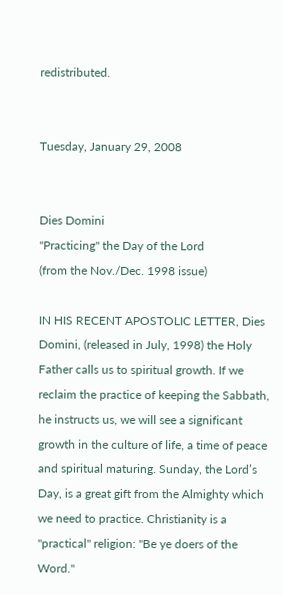redistributed.


Tuesday, January 29, 2008


Dies Domini
"Practicing" the Day of the Lord
(from the Nov./Dec. 1998 issue)

IN HIS RECENT APOSTOLIC LETTER, Dies Domini, (released in July, 1998) the Holy Father calls us to spiritual growth. If we reclaim the practice of keeping the Sabbath, he instructs us, we will see a significant growth in the culture of life, a time of peace and spiritual maturing. Sunday, the Lord’s Day, is a great gift from the Almighty which we need to practice. Christianity is a "practical" religion: "Be ye doers of the Word."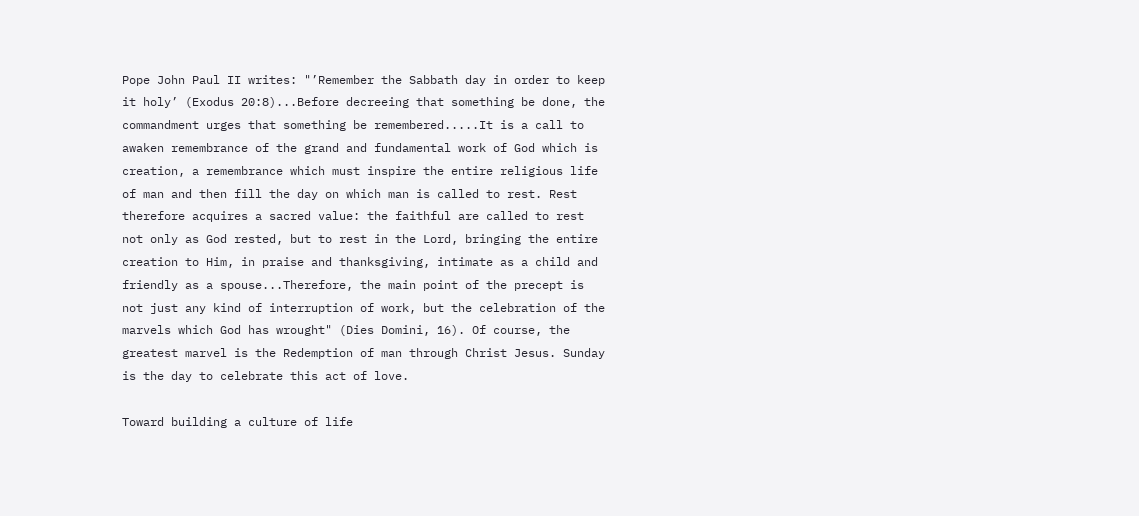Pope John Paul II writes: "’Remember the Sabbath day in order to keep it holy’ (Exodus 20:8)...Before decreeing that something be done, the commandment urges that something be remembered.....It is a call to awaken remembrance of the grand and fundamental work of God which is creation, a remembrance which must inspire the entire religious life of man and then fill the day on which man is called to rest. Rest therefore acquires a sacred value: the faithful are called to rest not only as God rested, but to rest in the Lord, bringing the entire creation to Him, in praise and thanksgiving, intimate as a child and friendly as a spouse...Therefore, the main point of the precept is not just any kind of interruption of work, but the celebration of the marvels which God has wrought" (Dies Domini, 16). Of course, the greatest marvel is the Redemption of man through Christ Jesus. Sunday is the day to celebrate this act of love.

Toward building a culture of life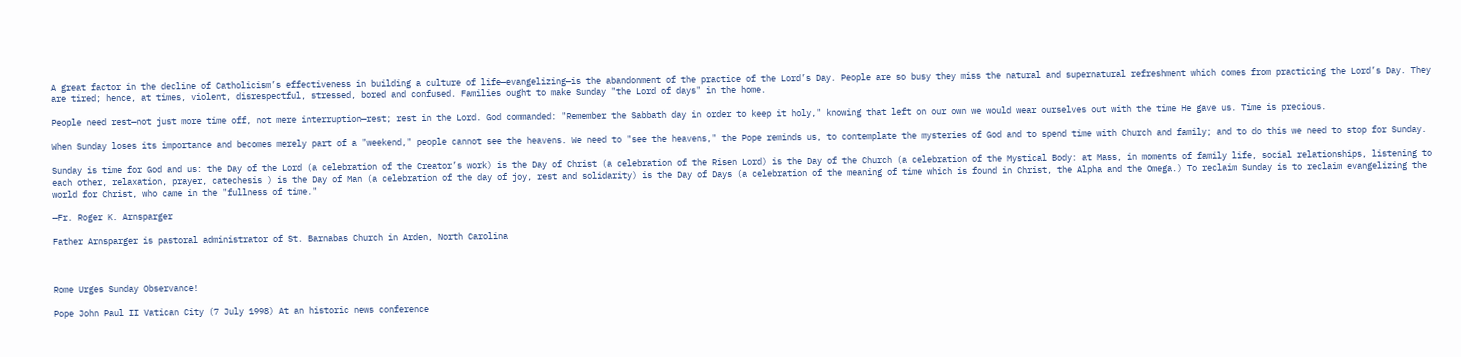A great factor in the decline of Catholicism’s effectiveness in building a culture of life—evangelizing—is the abandonment of the practice of the Lord’s Day. People are so busy they miss the natural and supernatural refreshment which comes from practicing the Lord’s Day. They are tired; hence, at times, violent, disrespectful, stressed, bored and confused. Families ought to make Sunday "the Lord of days" in the home.

People need rest—not just more time off, not mere interruption—rest; rest in the Lord. God commanded: "Remember the Sabbath day in order to keep it holy," knowing that left on our own we would wear ourselves out with the time He gave us. Time is precious.

When Sunday loses its importance and becomes merely part of a "weekend," people cannot see the heavens. We need to "see the heavens," the Pope reminds us, to contemplate the mysteries of God and to spend time with Church and family; and to do this we need to stop for Sunday.

Sunday is time for God and us: the Day of the Lord (a celebration of the Creator’s work) is the Day of Christ (a celebration of the Risen Lord) is the Day of the Church (a celebration of the Mystical Body: at Mass, in moments of family life, social relationships, listening to each other, relaxation, prayer, catechesis ) is the Day of Man (a celebration of the day of joy, rest and solidarity) is the Day of Days (a celebration of the meaning of time which is found in Christ, the Alpha and the Omega.) To reclaim Sunday is to reclaim evangelizing the world for Christ, who came in the "fullness of time."

—Fr. Roger K. Arnsparger

Father Arnsparger is pastoral administrator of St. Barnabas Church in Arden, North Carolina



Rome Urges Sunday Observance!

Pope John Paul II Vatican City (7 July 1998) At an historic news conference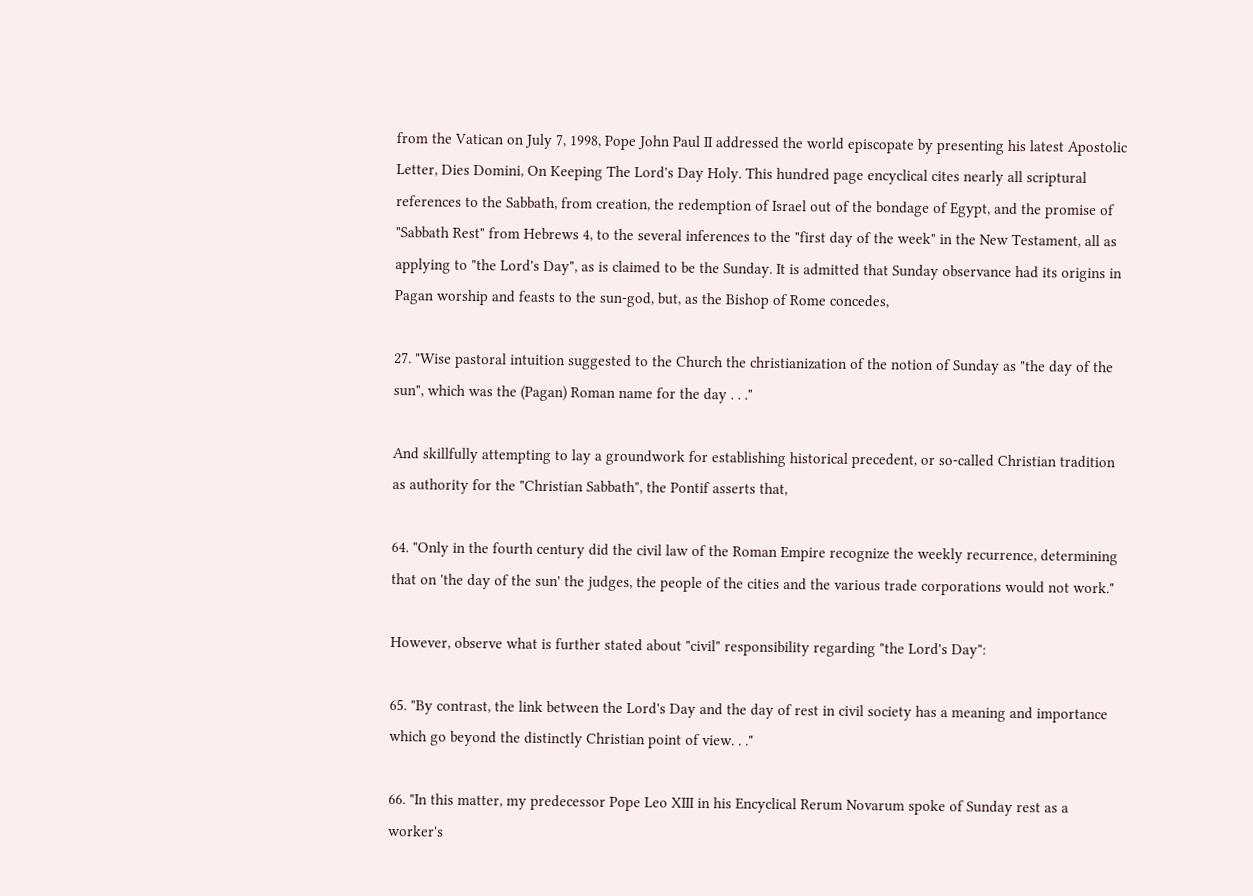from the Vatican on July 7, 1998, Pope John Paul II addressed the world episcopate by presenting his latest Apostolic Letter, Dies Domini, On Keeping The Lord's Day Holy. This hundred page encyclical cites nearly all scriptural references to the Sabbath, from creation, the redemption of Israel out of the bondage of Egypt, and the promise of "Sabbath Rest" from Hebrews 4, to the several inferences to the "first day of the week" in the New Testament, all as applying to "the Lord's Day", as is claimed to be the Sunday. It is admitted that Sunday observance had its origins in Pagan worship and feasts to the sun-god, but, as the Bishop of Rome concedes,

27. "Wise pastoral intuition suggested to the Church the christianization of the notion of Sunday as "the day of the sun", which was the (Pagan) Roman name for the day . . ."

And skillfully attempting to lay a groundwork for establishing historical precedent, or so-called Christian tradition as authority for the "Christian Sabbath", the Pontif asserts that,

64. "Only in the fourth century did the civil law of the Roman Empire recognize the weekly recurrence, determining that on 'the day of the sun' the judges, the people of the cities and the various trade corporations would not work."

However, observe what is further stated about "civil" responsibility regarding "the Lord's Day":

65. "By contrast, the link between the Lord's Day and the day of rest in civil society has a meaning and importance which go beyond the distinctly Christian point of view. . ."

66. "In this matter, my predecessor Pope Leo XIII in his Encyclical Rerum Novarum spoke of Sunday rest as a worker's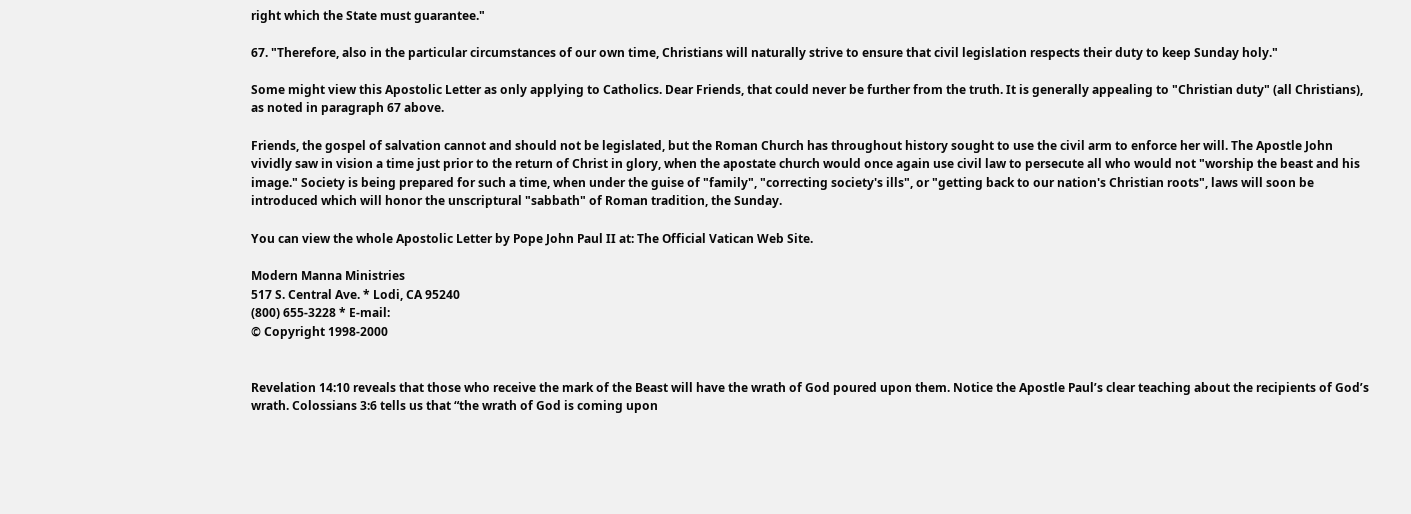right which the State must guarantee."

67. "Therefore, also in the particular circumstances of our own time, Christians will naturally strive to ensure that civil legislation respects their duty to keep Sunday holy."

Some might view this Apostolic Letter as only applying to Catholics. Dear Friends, that could never be further from the truth. It is generally appealing to "Christian duty" (all Christians), as noted in paragraph 67 above.

Friends, the gospel of salvation cannot and should not be legislated, but the Roman Church has throughout history sought to use the civil arm to enforce her will. The Apostle John vividly saw in vision a time just prior to the return of Christ in glory, when the apostate church would once again use civil law to persecute all who would not "worship the beast and his image." Society is being prepared for such a time, when under the guise of "family", "correcting society's ills", or "getting back to our nation's Christian roots", laws will soon be introduced which will honor the unscriptural "sabbath" of Roman tradition, the Sunday.

You can view the whole Apostolic Letter by Pope John Paul II at: The Official Vatican Web Site.

Modern Manna Ministries
517 S. Central Ave. * Lodi, CA 95240
(800) 655-3228 * E-mail:
© Copyright 1998-2000


Revelation 14:10 reveals that those who receive the mark of the Beast will have the wrath of God poured upon them. Notice the Apostle Paul’s clear teaching about the recipients of God’s wrath. Colossians 3:6 tells us that “the wrath of God is coming upon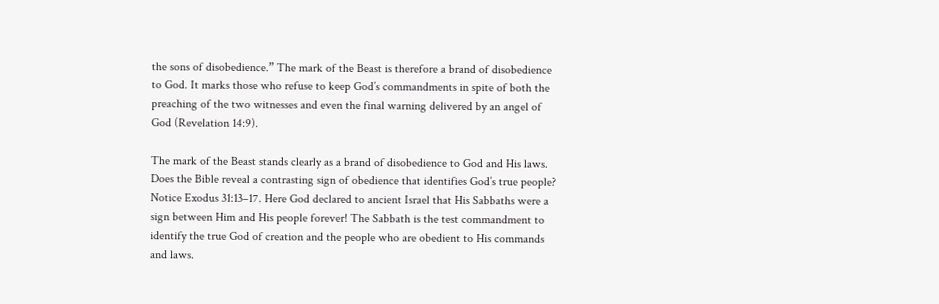the sons of disobedience.” The mark of the Beast is therefore a brand of disobedience to God. It marks those who refuse to keep God’s commandments in spite of both the preaching of the two witnesses and even the final warning delivered by an angel of God (Revelation 14:9).

The mark of the Beast stands clearly as a brand of disobedience to God and His laws. Does the Bible reveal a contrasting sign of obedience that identifies God’s true people? Notice Exodus 31:13–17. Here God declared to ancient Israel that His Sabbaths were a sign between Him and His people forever! The Sabbath is the test commandment to identify the true God of creation and the people who are obedient to His commands and laws.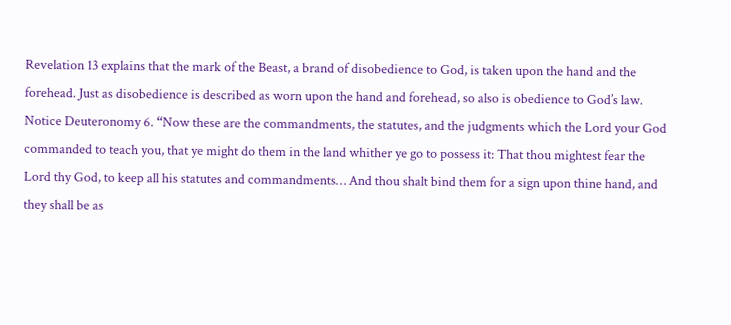Revelation 13 explains that the mark of the Beast, a brand of disobedience to God, is taken upon the hand and the forehead. Just as disobedience is described as worn upon the hand and forehead, so also is obedience to God’s law. Notice Deuteronomy 6. “Now these are the commandments, the statutes, and the judgments which the Lord your God commanded to teach you, that ye might do them in the land whither ye go to possess it: That thou mightest fear the Lord thy God, to keep all his statutes and commandments… And thou shalt bind them for a sign upon thine hand, and they shall be as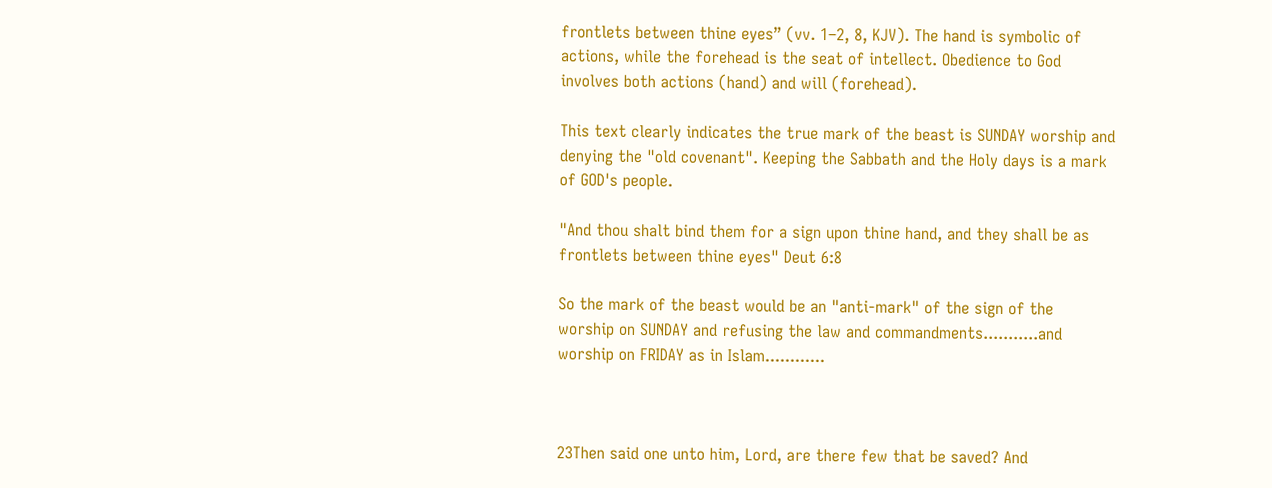frontlets between thine eyes” (vv. 1–2, 8, KJV). The hand is symbolic of actions, while the forehead is the seat of intellect. Obedience to God involves both actions (hand) and will (forehead).

This text clearly indicates the true mark of the beast is SUNDAY worship and denying the "old covenant". Keeping the Sabbath and the Holy days is a mark of GOD's people.

"And thou shalt bind them for a sign upon thine hand, and they shall be as frontlets between thine eyes" Deut 6:8

So the mark of the beast would be an "anti-mark" of the sign of the worship on SUNDAY and refusing the law and commandments...........and worship on FRIDAY as in Islam............



23Then said one unto him, Lord, are there few that be saved? And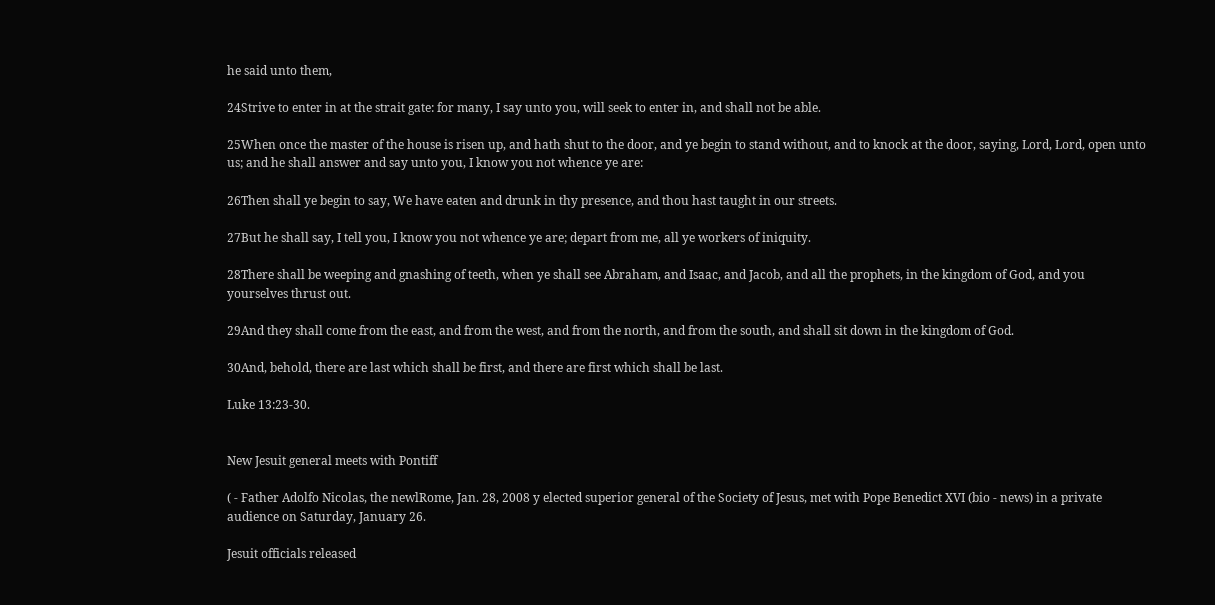he said unto them,

24Strive to enter in at the strait gate: for many, I say unto you, will seek to enter in, and shall not be able.

25When once the master of the house is risen up, and hath shut to the door, and ye begin to stand without, and to knock at the door, saying, Lord, Lord, open unto us; and he shall answer and say unto you, I know you not whence ye are:

26Then shall ye begin to say, We have eaten and drunk in thy presence, and thou hast taught in our streets.

27But he shall say, I tell you, I know you not whence ye are; depart from me, all ye workers of iniquity.

28There shall be weeping and gnashing of teeth, when ye shall see Abraham, and Isaac, and Jacob, and all the prophets, in the kingdom of God, and you yourselves thrust out.

29And they shall come from the east, and from the west, and from the north, and from the south, and shall sit down in the kingdom of God.

30And, behold, there are last which shall be first, and there are first which shall be last.

Luke 13:23-30.


New Jesuit general meets with Pontiff

( - Father Adolfo Nicolas, the newlRome, Jan. 28, 2008 y elected superior general of the Society of Jesus, met with Pope Benedict XVI (bio - news) in a private audience on Saturday, January 26.

Jesuit officials released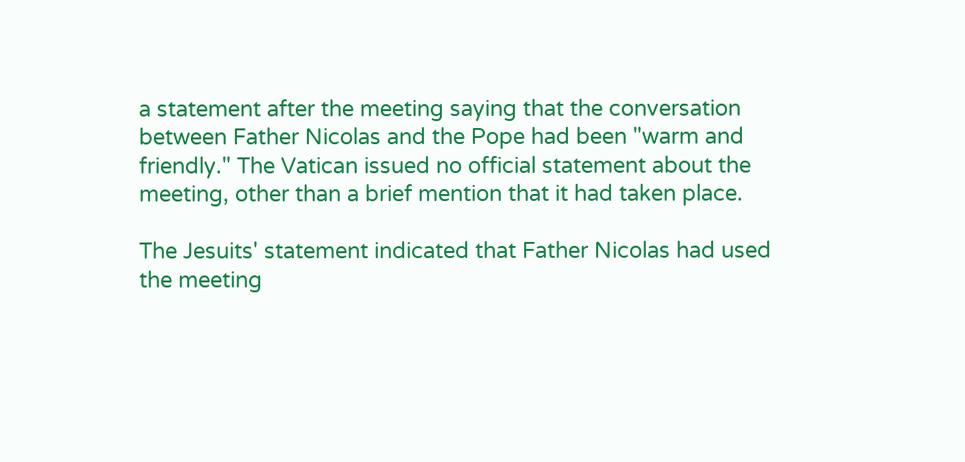a statement after the meeting saying that the conversation between Father Nicolas and the Pope had been "warm and friendly." The Vatican issued no official statement about the meeting, other than a brief mention that it had taken place.

The Jesuits' statement indicated that Father Nicolas had used the meeting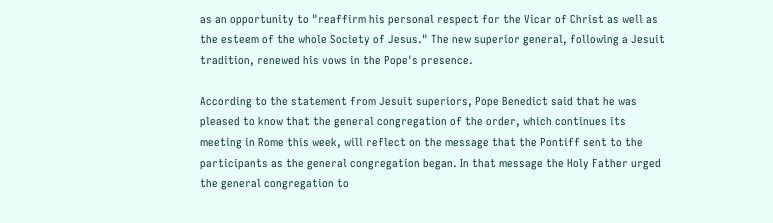as an opportunity to "reaffirm his personal respect for the Vicar of Christ as well as the esteem of the whole Society of Jesus." The new superior general, following a Jesuit tradition, renewed his vows in the Pope's presence.

According to the statement from Jesuit superiors, Pope Benedict said that he was pleased to know that the general congregation of the order, which continues its meeting in Rome this week, will reflect on the message that the Pontiff sent to the participants as the general congregation began. In that message the Holy Father urged the general congregation to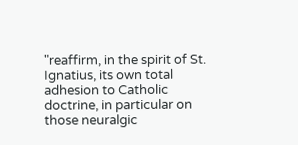"reaffirm, in the spirit of St. Ignatius, its own total adhesion to Catholic doctrine, in particular on those neuralgic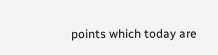points which today are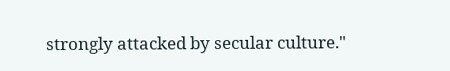strongly attacked by secular culture."